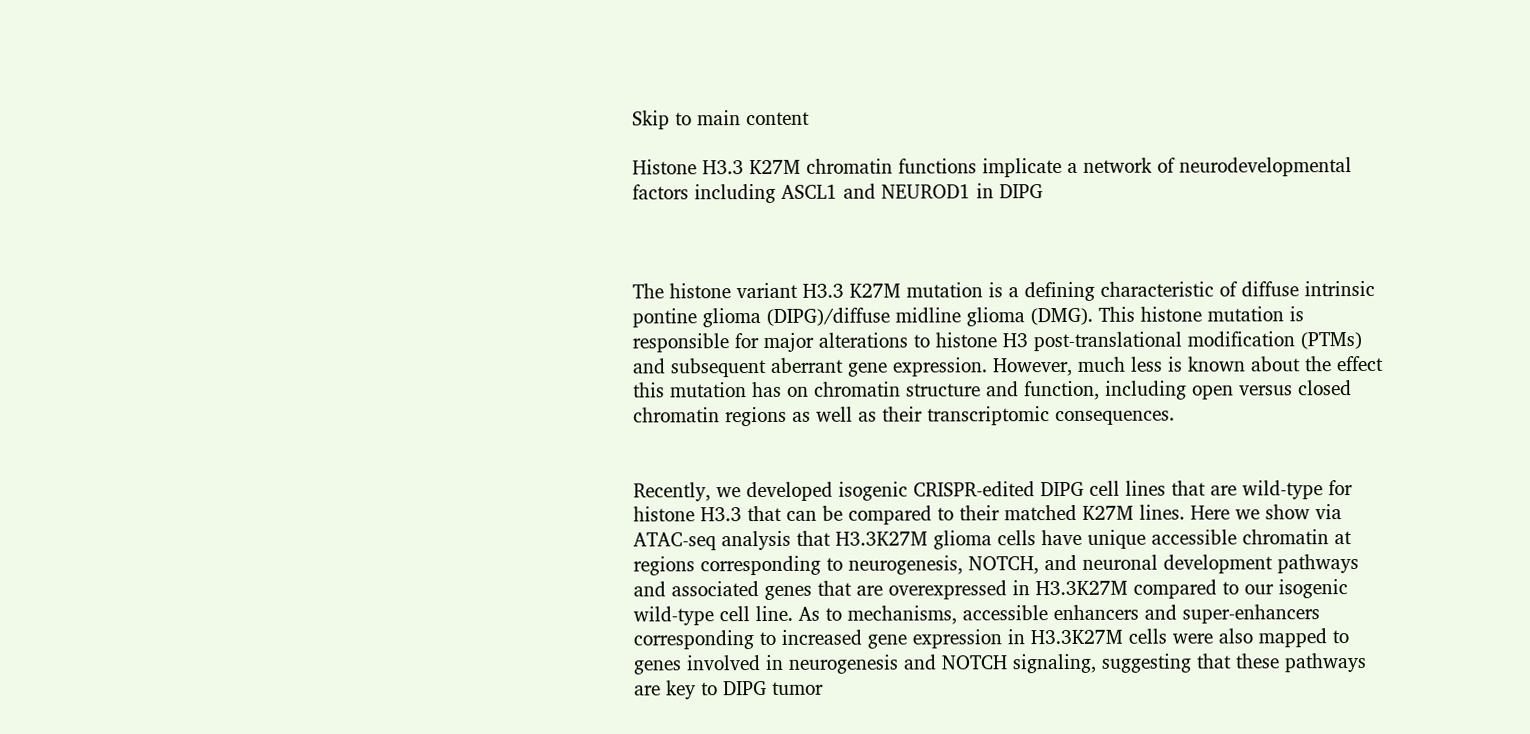Skip to main content

Histone H3.3 K27M chromatin functions implicate a network of neurodevelopmental factors including ASCL1 and NEUROD1 in DIPG



The histone variant H3.3 K27M mutation is a defining characteristic of diffuse intrinsic pontine glioma (DIPG)/diffuse midline glioma (DMG). This histone mutation is responsible for major alterations to histone H3 post-translational modification (PTMs) and subsequent aberrant gene expression. However, much less is known about the effect this mutation has on chromatin structure and function, including open versus closed chromatin regions as well as their transcriptomic consequences.


Recently, we developed isogenic CRISPR-edited DIPG cell lines that are wild-type for histone H3.3 that can be compared to their matched K27M lines. Here we show via ATAC-seq analysis that H3.3K27M glioma cells have unique accessible chromatin at regions corresponding to neurogenesis, NOTCH, and neuronal development pathways and associated genes that are overexpressed in H3.3K27M compared to our isogenic wild-type cell line. As to mechanisms, accessible enhancers and super-enhancers corresponding to increased gene expression in H3.3K27M cells were also mapped to genes involved in neurogenesis and NOTCH signaling, suggesting that these pathways are key to DIPG tumor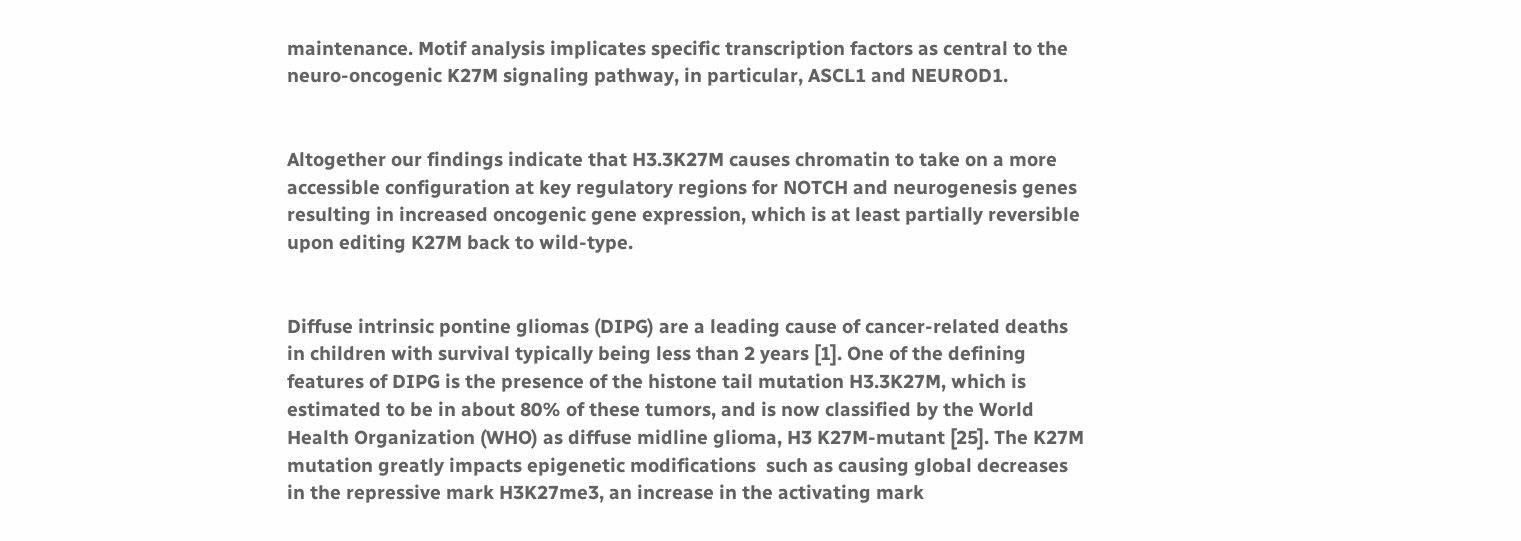maintenance. Motif analysis implicates specific transcription factors as central to the neuro-oncogenic K27M signaling pathway, in particular, ASCL1 and NEUROD1.


Altogether our findings indicate that H3.3K27M causes chromatin to take on a more accessible configuration at key regulatory regions for NOTCH and neurogenesis genes resulting in increased oncogenic gene expression, which is at least partially reversible upon editing K27M back to wild-type.


Diffuse intrinsic pontine gliomas (DIPG) are a leading cause of cancer-related deaths in children with survival typically being less than 2 years [1]. One of the defining features of DIPG is the presence of the histone tail mutation H3.3K27M, which is estimated to be in about 80% of these tumors, and is now classified by the World Health Organization (WHO) as diffuse midline glioma, H3 K27M-mutant [25]. The K27M mutation greatly impacts epigenetic modifications  such as causing global decreases in the repressive mark H3K27me3, an increase in the activating mark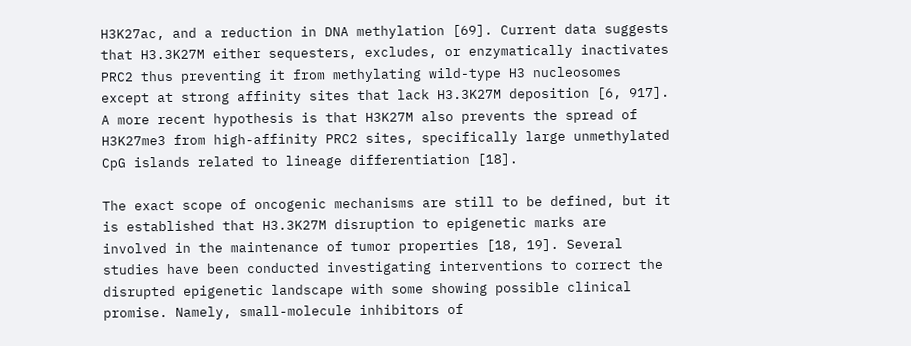H3K27ac, and a reduction in DNA methylation [69]. Current data suggests that H3.3K27M either sequesters, excludes, or enzymatically inactivates PRC2 thus preventing it from methylating wild-type H3 nucleosomes except at strong affinity sites that lack H3.3K27M deposition [6, 917]. A more recent hypothesis is that H3K27M also prevents the spread of H3K27me3 from high-affinity PRC2 sites, specifically large unmethylated CpG islands related to lineage differentiation [18].

The exact scope of oncogenic mechanisms are still to be defined, but it is established that H3.3K27M disruption to epigenetic marks are involved in the maintenance of tumor properties [18, 19]. Several studies have been conducted investigating interventions to correct the disrupted epigenetic landscape with some showing possible clinical promise. Namely, small-molecule inhibitors of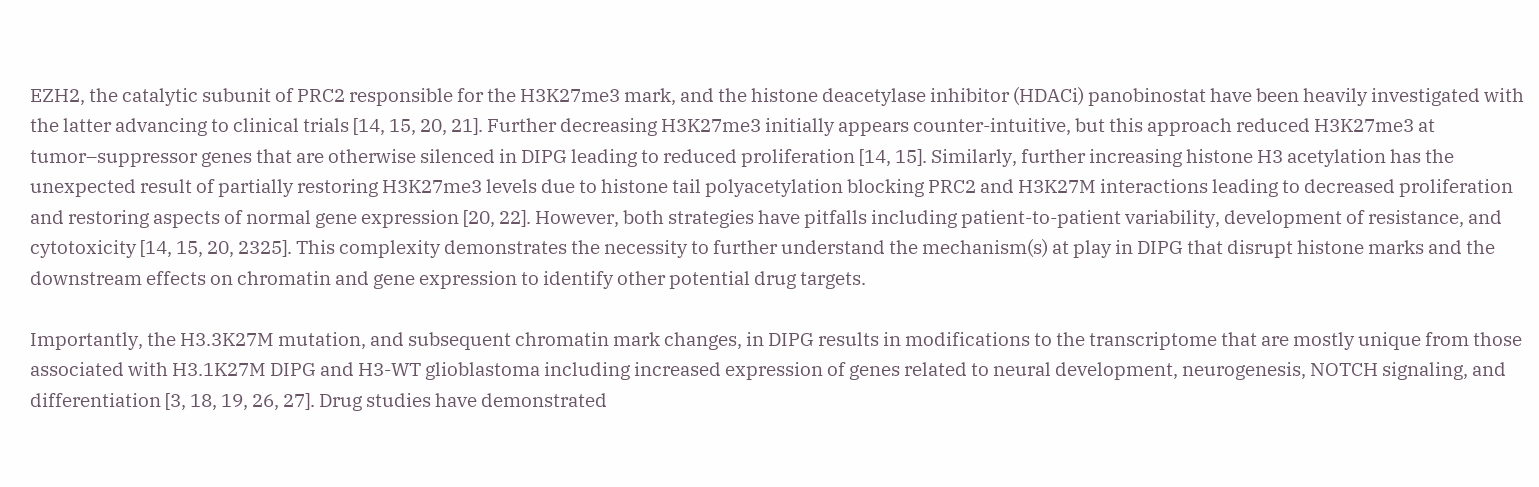EZH2, the catalytic subunit of PRC2 responsible for the H3K27me3 mark, and the histone deacetylase inhibitor (HDACi) panobinostat have been heavily investigated with the latter advancing to clinical trials [14, 15, 20, 21]. Further decreasing H3K27me3 initially appears counter-intuitive, but this approach reduced H3K27me3 at tumor–suppressor genes that are otherwise silenced in DIPG leading to reduced proliferation [14, 15]. Similarly, further increasing histone H3 acetylation has the unexpected result of partially restoring H3K27me3 levels due to histone tail polyacetylation blocking PRC2 and H3K27M interactions leading to decreased proliferation and restoring aspects of normal gene expression [20, 22]. However, both strategies have pitfalls including patient-to-patient variability, development of resistance, and cytotoxicity [14, 15, 20, 2325]. This complexity demonstrates the necessity to further understand the mechanism(s) at play in DIPG that disrupt histone marks and the downstream effects on chromatin and gene expression to identify other potential drug targets.

Importantly, the H3.3K27M mutation, and subsequent chromatin mark changes, in DIPG results in modifications to the transcriptome that are mostly unique from those associated with H3.1K27M DIPG and H3-WT glioblastoma including increased expression of genes related to neural development, neurogenesis, NOTCH signaling, and differentiation [3, 18, 19, 26, 27]. Drug studies have demonstrated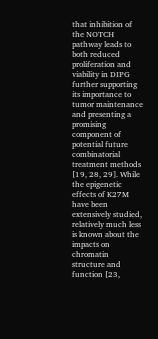that inhibition of the NOTCH pathway leads to both reduced proliferation and viability in DIPG further supporting its importance to tumor maintenance and presenting a promising component of potential future combinatorial treatment methods [19, 28, 29]. While the epigenetic effects of K27M have been extensively studied, relatively much less is known about the impacts on chromatin structure and function [23,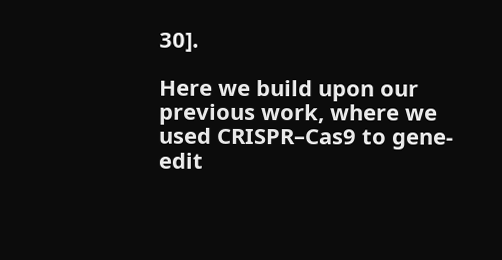30].

Here we build upon our previous work, where we used CRISPR–Cas9 to gene-edit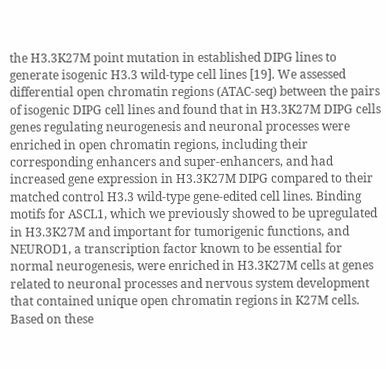the H3.3K27M point mutation in established DIPG lines to generate isogenic H3.3 wild-type cell lines [19]. We assessed differential open chromatin regions (ATAC-seq) between the pairs of isogenic DIPG cell lines and found that in H3.3K27M DIPG cells genes regulating neurogenesis and neuronal processes were enriched in open chromatin regions, including their corresponding enhancers and super-enhancers, and had increased gene expression in H3.3K27M DIPG compared to their matched control H3.3 wild-type gene-edited cell lines. Binding motifs for ASCL1, which we previously showed to be upregulated in H3.3K27M and important for tumorigenic functions, and NEUROD1, a transcription factor known to be essential for normal neurogenesis, were enriched in H3.3K27M cells at genes related to neuronal processes and nervous system development that contained unique open chromatin regions in K27M cells. Based on these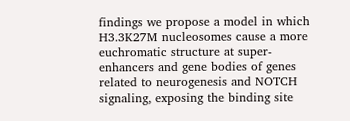findings we propose a model in which H3.3K27M nucleosomes cause a more euchromatic structure at super-enhancers and gene bodies of genes related to neurogenesis and NOTCH signaling, exposing the binding site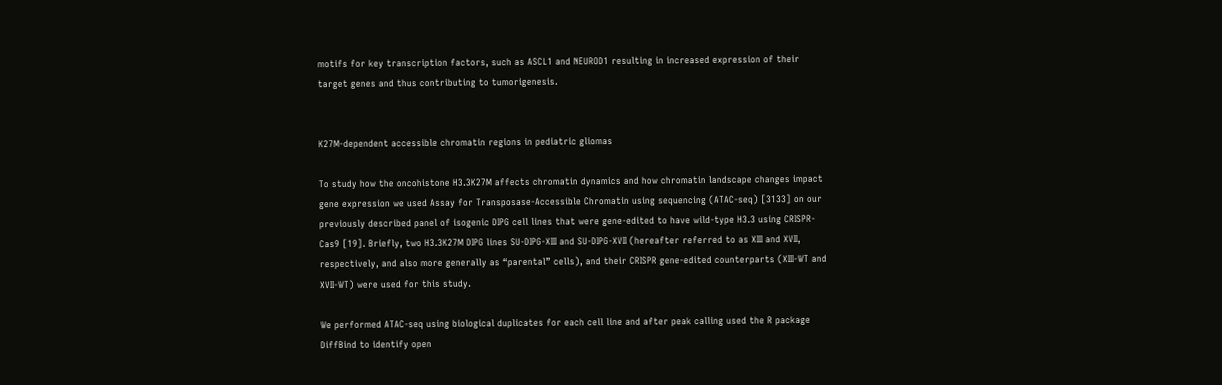motifs for key transcription factors, such as ASCL1 and NEUROD1 resulting in increased expression of their target genes and thus contributing to tumorigenesis.


K27M-dependent accessible chromatin regions in pediatric gliomas

To study how the oncohistone H3.3K27M affects chromatin dynamics and how chromatin landscape changes impact gene expression we used Assay for Transposase-Accessible Chromatin using sequencing (ATAC-seq) [3133] on our previously described panel of isogenic DIPG cell lines that were gene-edited to have wild-type H3.3 using CRISPR-Cas9 [19]. Briefly, two H3.3K27M DIPG lines SU-DIPG-XIII and SU-DIPG-XVII (hereafter referred to as XIII and XVII, respectively, and also more generally as “parental” cells), and their CRISPR gene-edited counterparts (XIII-WT and XVII-WT) were used for this study.

We performed ATAC-seq using biological duplicates for each cell line and after peak calling used the R package DiffBind to identify open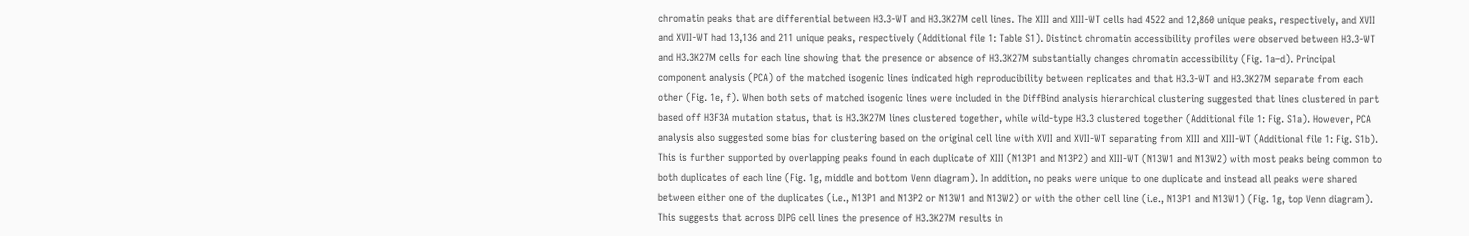chromatin peaks that are differential between H3.3-WT and H3.3K27M cell lines. The XIII and XIII-WT cells had 4522 and 12,860 unique peaks, respectively, and XVII and XVII-WT had 13,136 and 211 unique peaks, respectively (Additional file 1: Table S1). Distinct chromatin accessibility profiles were observed between H3.3-WT and H3.3K27M cells for each line showing that the presence or absence of H3.3K27M substantially changes chromatin accessibility (Fig. 1a–d). Principal component analysis (PCA) of the matched isogenic lines indicated high reproducibility between replicates and that H3.3-WT and H3.3K27M separate from each other (Fig. 1e, f). When both sets of matched isogenic lines were included in the DiffBind analysis hierarchical clustering suggested that lines clustered in part based off H3F3A mutation status, that is H3.3K27M lines clustered together, while wild-type H3.3 clustered together (Additional file 1: Fig. S1a). However, PCA analysis also suggested some bias for clustering based on the original cell line with XVII and XVII-WT separating from XIII and XIII-WT (Additional file 1: Fig. S1b). This is further supported by overlapping peaks found in each duplicate of XIII (N13P1 and N13P2) and XIII-WT (N13W1 and N13W2) with most peaks being common to both duplicates of each line (Fig. 1g, middle and bottom Venn diagram). In addition, no peaks were unique to one duplicate and instead all peaks were shared between either one of the duplicates (i.e., N13P1 and N13P2 or N13W1 and N13W2) or with the other cell line (i.e., N13P1 and N13W1) (Fig. 1g, top Venn diagram). This suggests that across DIPG cell lines the presence of H3.3K27M results in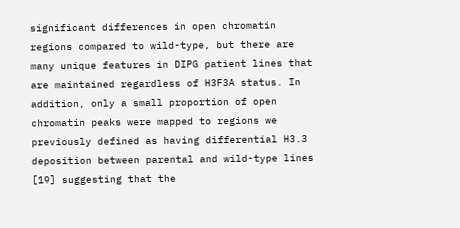significant differences in open chromatin regions compared to wild-type, but there are many unique features in DIPG patient lines that are maintained regardless of H3F3A status. In addition, only a small proportion of open chromatin peaks were mapped to regions we previously defined as having differential H3.3 deposition between parental and wild-type lines [19] suggesting that the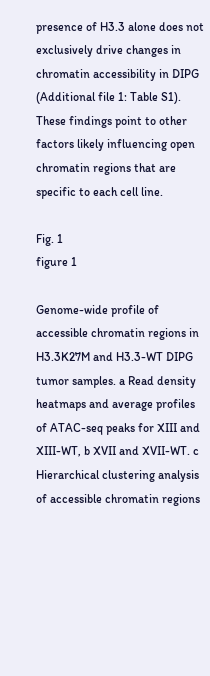presence of H3.3 alone does not exclusively drive changes in chromatin accessibility in DIPG (Additional file 1: Table S1). These findings point to other factors likely influencing open chromatin regions that are specific to each cell line.

Fig. 1
figure 1

Genome-wide profile of accessible chromatin regions in H3.3K27M and H3.3-WT DIPG tumor samples. a Read density heatmaps and average profiles of ATAC-seq peaks for XIII and XIII-WT, b XVII and XVII-WT. c Hierarchical clustering analysis of accessible chromatin regions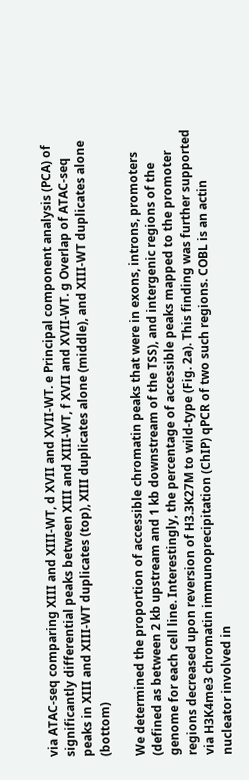via ATAC-seq comparing XIII and XIII-WT, d XVII and XVII-WT. e Principal component analysis (PCA) of significantly differential peaks between XIII and XIII-WT, f XVII and XVII-WT. g Overlap of ATAC-seq peaks in XIII and XIII-WT duplicates (top), XIII duplicates alone (middle), and XIII-WT duplicates alone (bottom)

We determined the proportion of accessible chromatin peaks that were in exons, introns, promoters (defined as between 2 kb upstream and 1 kb downstream of the TSS), and intergenic regions of the genome for each cell line. Interestingly, the percentage of accessible peaks mapped to the promoter regions decreased upon reversion of H3.3K27M to wild-type (Fig. 2a). This finding was further supported via H3K4me3 chromatin immunoprecipitation (ChIP) qPCR of two such regions. COBL is an actin nucleator involved in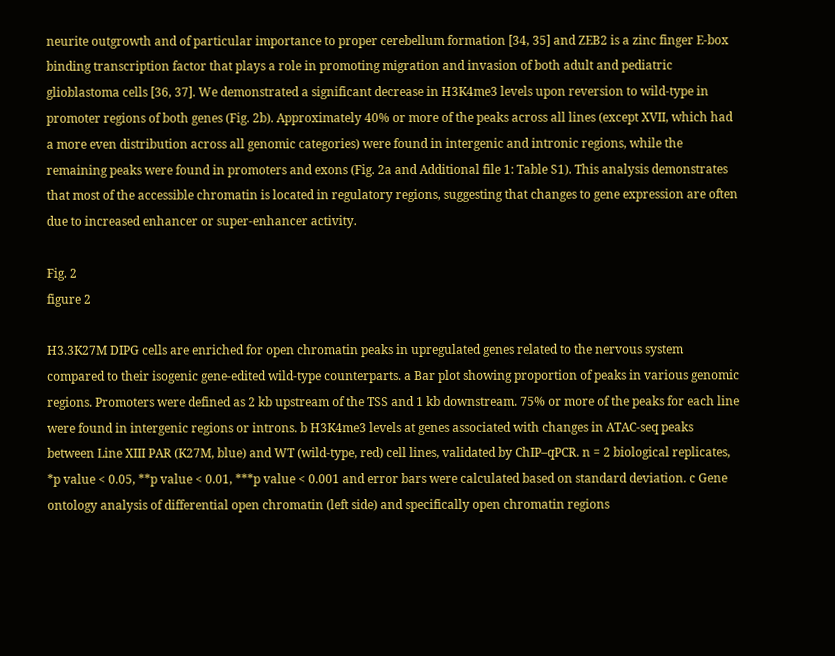neurite outgrowth and of particular importance to proper cerebellum formation [34, 35] and ZEB2 is a zinc finger E-box binding transcription factor that plays a role in promoting migration and invasion of both adult and pediatric glioblastoma cells [36, 37]. We demonstrated a significant decrease in H3K4me3 levels upon reversion to wild-type in promoter regions of both genes (Fig. 2b). Approximately 40% or more of the peaks across all lines (except XVII, which had a more even distribution across all genomic categories) were found in intergenic and intronic regions, while the remaining peaks were found in promoters and exons (Fig. 2a and Additional file 1: Table S1). This analysis demonstrates that most of the accessible chromatin is located in regulatory regions, suggesting that changes to gene expression are often due to increased enhancer or super-enhancer activity.

Fig. 2
figure 2

H3.3K27M DIPG cells are enriched for open chromatin peaks in upregulated genes related to the nervous system compared to their isogenic gene-edited wild-type counterparts. a Bar plot showing proportion of peaks in various genomic regions. Promoters were defined as 2 kb upstream of the TSS and 1 kb downstream. 75% or more of the peaks for each line were found in intergenic regions or introns. b H3K4me3 levels at genes associated with changes in ATAC-seq peaks between Line XIII PAR (K27M, blue) and WT (wild-type, red) cell lines, validated by ChIP–qPCR. n = 2 biological replicates, *p value < 0.05, **p value < 0.01, ***p value < 0.001 and error bars were calculated based on standard deviation. c Gene ontology analysis of differential open chromatin (left side) and specifically open chromatin regions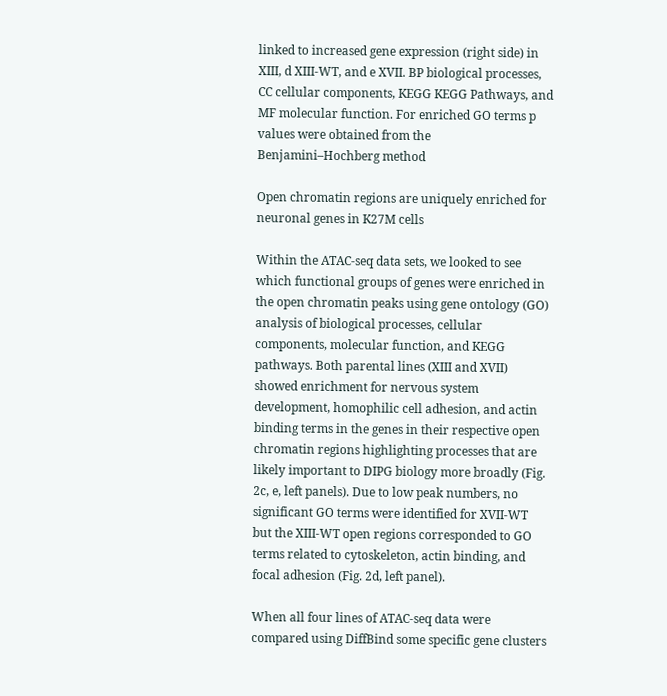linked to increased gene expression (right side) in XIII, d XIII-WT, and e XVII. BP biological processes, CC cellular components, KEGG KEGG Pathways, and MF molecular function. For enriched GO terms p values were obtained from the Benjamini–Hochberg method

Open chromatin regions are uniquely enriched for neuronal genes in K27M cells

Within the ATAC-seq data sets, we looked to see which functional groups of genes were enriched in the open chromatin peaks using gene ontology (GO) analysis of biological processes, cellular components, molecular function, and KEGG pathways. Both parental lines (XIII and XVII) showed enrichment for nervous system development, homophilic cell adhesion, and actin binding terms in the genes in their respective open chromatin regions highlighting processes that are likely important to DIPG biology more broadly (Fig. 2c, e, left panels). Due to low peak numbers, no significant GO terms were identified for XVII-WT but the XIII-WT open regions corresponded to GO terms related to cytoskeleton, actin binding, and focal adhesion (Fig. 2d, left panel).

When all four lines of ATAC-seq data were compared using DiffBind some specific gene clusters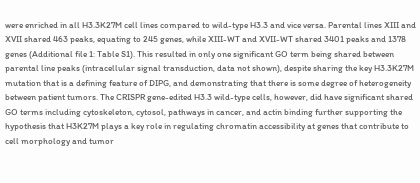were enriched in all H3.3K27M cell lines compared to wild-type H3.3 and vice versa. Parental lines XIII and XVII shared 463 peaks, equating to 245 genes, while XIII-WT and XVII-WT shared 3401 peaks and 1378 genes (Additional file 1: Table S1). This resulted in only one significant GO term being shared between parental line peaks (intracellular signal transduction, data not shown), despite sharing the key H3.3K27M mutation that is a defining feature of DIPG, and demonstrating that there is some degree of heterogeneity between patient tumors. The CRISPR gene-edited H3.3 wild-type cells, however, did have significant shared GO terms including cytoskeleton, cytosol, pathways in cancer, and actin binding further supporting the hypothesis that H3K27M plays a key role in regulating chromatin accessibility at genes that contribute to cell morphology and tumor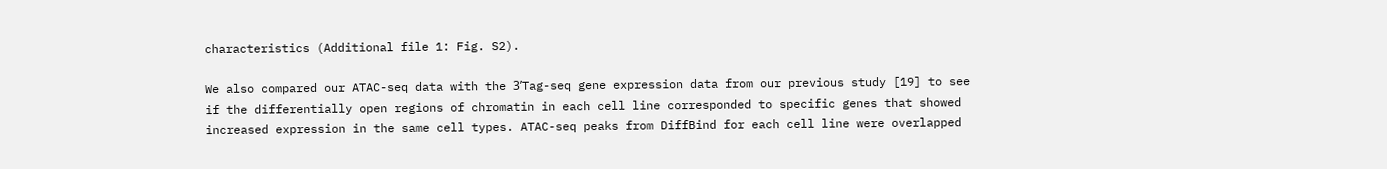characteristics (Additional file 1: Fig. S2).

We also compared our ATAC-seq data with the 3ʹTag-seq gene expression data from our previous study [19] to see if the differentially open regions of chromatin in each cell line corresponded to specific genes that showed increased expression in the same cell types. ATAC-seq peaks from DiffBind for each cell line were overlapped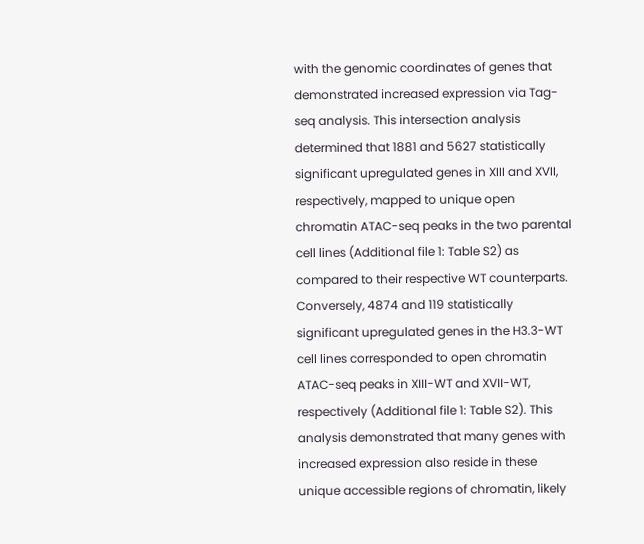with the genomic coordinates of genes that demonstrated increased expression via Tag-seq analysis. This intersection analysis determined that 1881 and 5627 statistically significant upregulated genes in XIII and XVII, respectively, mapped to unique open chromatin ATAC-seq peaks in the two parental cell lines (Additional file 1: Table S2) as compared to their respective WT counterparts. Conversely, 4874 and 119 statistically significant upregulated genes in the H3.3-WT cell lines corresponded to open chromatin ATAC-seq peaks in XIII-WT and XVII-WT, respectively (Additional file 1: Table S2). This analysis demonstrated that many genes with increased expression also reside in these unique accessible regions of chromatin, likely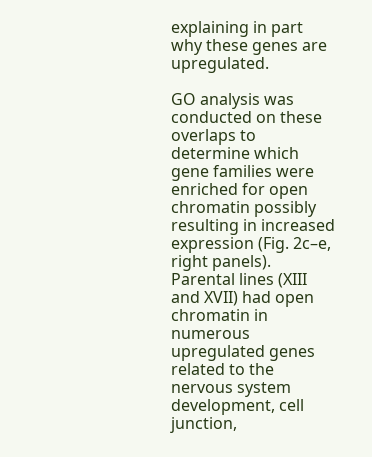explaining in part why these genes are upregulated.

GO analysis was conducted on these overlaps to determine which gene families were enriched for open chromatin possibly resulting in increased expression (Fig. 2c–e, right panels). Parental lines (XIII and XVII) had open chromatin in numerous upregulated genes related to the nervous system development, cell junction,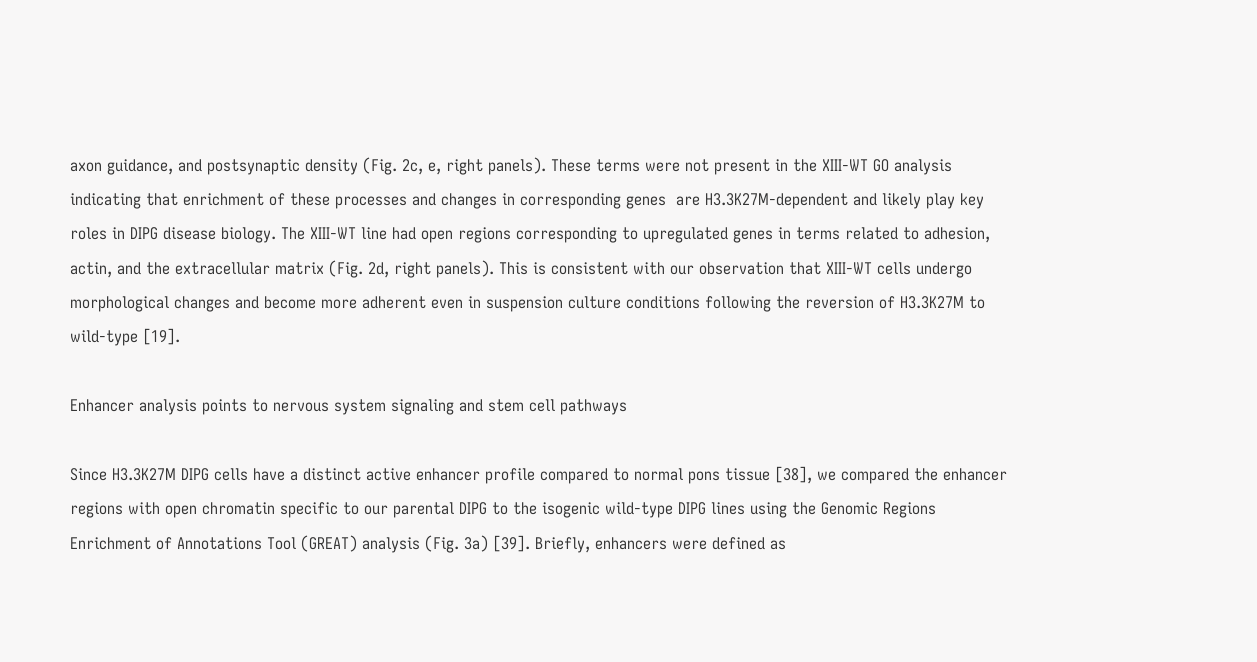axon guidance, and postsynaptic density (Fig. 2c, e, right panels). These terms were not present in the XIII-WT GO analysis indicating that enrichment of these processes and changes in corresponding genes  are H3.3K27M-dependent and likely play key roles in DIPG disease biology. The XIII-WT line had open regions corresponding to upregulated genes in terms related to adhesion, actin, and the extracellular matrix (Fig. 2d, right panels). This is consistent with our observation that XIII-WT cells undergo morphological changes and become more adherent even in suspension culture conditions following the reversion of H3.3K27M to wild-type [19].

Enhancer analysis points to nervous system signaling and stem cell pathways

Since H3.3K27M DIPG cells have a distinct active enhancer profile compared to normal pons tissue [38], we compared the enhancer regions with open chromatin specific to our parental DIPG to the isogenic wild-type DIPG lines using the Genomic Regions Enrichment of Annotations Tool (GREAT) analysis (Fig. 3a) [39]. Briefly, enhancers were defined as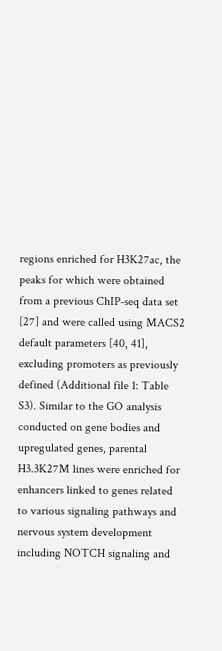regions enriched for H3K27ac, the peaks for which were obtained from a previous ChIP-seq data set [27] and were called using MACS2 default parameters [40, 41], excluding promoters as previously defined (Additional file 1: Table S3). Similar to the GO analysis conducted on gene bodies and upregulated genes, parental H3.3K27M lines were enriched for enhancers linked to genes related to various signaling pathways and nervous system development including NOTCH signaling and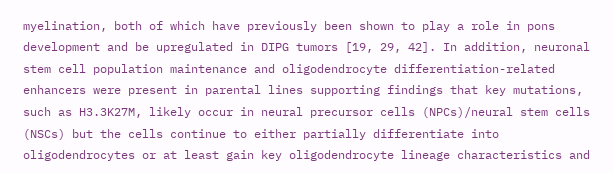myelination, both of which have previously been shown to play a role in pons development and be upregulated in DIPG tumors [19, 29, 42]. In addition, neuronal stem cell population maintenance and oligodendrocyte differentiation-related enhancers were present in parental lines supporting findings that key mutations, such as H3.3K27M, likely occur in neural precursor cells (NPCs)/neural stem cells (NSCs) but the cells continue to either partially differentiate into oligodendrocytes or at least gain key oligodendrocyte lineage characteristics and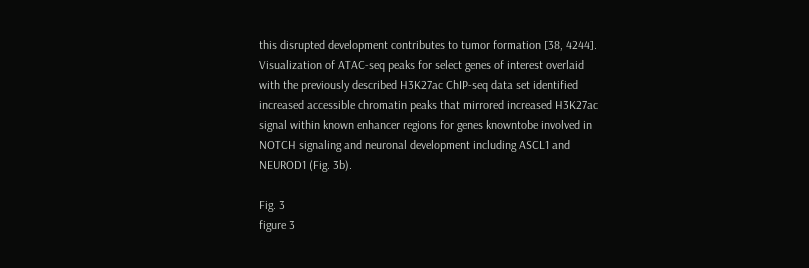this disrupted development contributes to tumor formation [38, 4244]. Visualization of ATAC-seq peaks for select genes of interest overlaid with the previously described H3K27ac ChIP-seq data set identified increased accessible chromatin peaks that mirrored increased H3K27ac signal within known enhancer regions for genes knowntobe involved in NOTCH signaling and neuronal development including ASCL1 and NEUROD1 (Fig. 3b).

Fig. 3
figure 3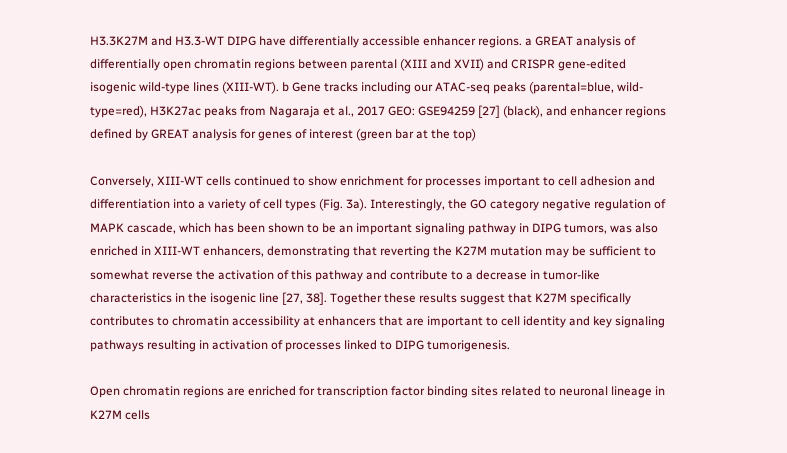H3.3K27M and H3.3-WT DIPG have differentially accessible enhancer regions. a GREAT analysis of differentially open chromatin regions between parental (XIII and XVII) and CRISPR gene-edited isogenic wild-type lines (XIII-WT). b Gene tracks including our ATAC-seq peaks (parental=blue, wild-type=red), H3K27ac peaks from Nagaraja et al., 2017 GEO: GSE94259 [27] (black), and enhancer regions defined by GREAT analysis for genes of interest (green bar at the top)

Conversely, XIII-WT cells continued to show enrichment for processes important to cell adhesion and differentiation into a variety of cell types (Fig. 3a). Interestingly, the GO category negative regulation of MAPK cascade, which has been shown to be an important signaling pathway in DIPG tumors, was also enriched in XIII-WT enhancers, demonstrating that reverting the K27M mutation may be sufficient to somewhat reverse the activation of this pathway and contribute to a decrease in tumor-like characteristics in the isogenic line [27, 38]. Together these results suggest that K27M specifically contributes to chromatin accessibility at enhancers that are important to cell identity and key signaling pathways resulting in activation of processes linked to DIPG tumorigenesis.

Open chromatin regions are enriched for transcription factor binding sites related to neuronal lineage in K27M cells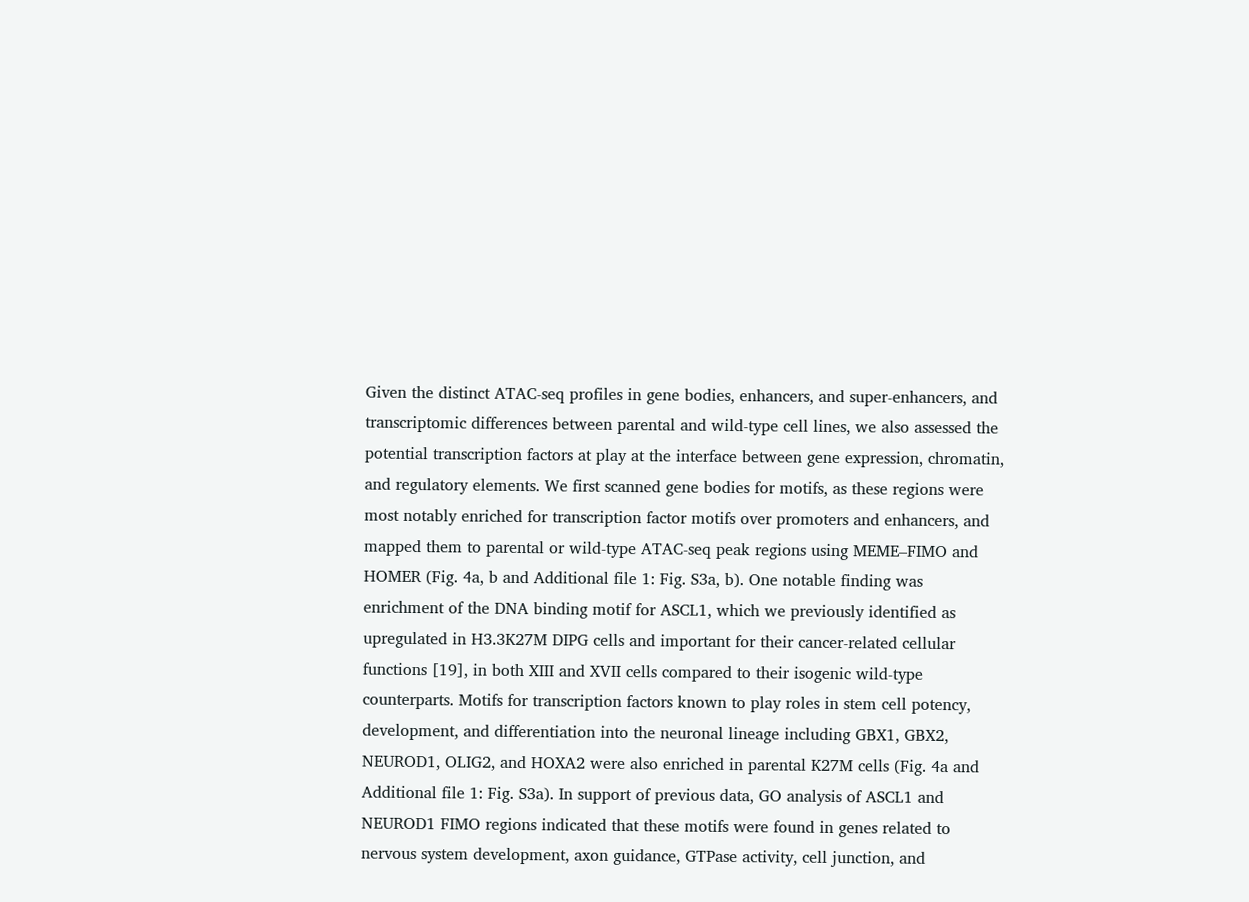Given the distinct ATAC-seq profiles in gene bodies, enhancers, and super-enhancers, and transcriptomic differences between parental and wild-type cell lines, we also assessed the potential transcription factors at play at the interface between gene expression, chromatin, and regulatory elements. We first scanned gene bodies for motifs, as these regions were most notably enriched for transcription factor motifs over promoters and enhancers, and mapped them to parental or wild-type ATAC-seq peak regions using MEME–FIMO and HOMER (Fig. 4a, b and Additional file 1: Fig. S3a, b). One notable finding was enrichment of the DNA binding motif for ASCL1, which we previously identified as upregulated in H3.3K27M DIPG cells and important for their cancer-related cellular functions [19], in both XIII and XVII cells compared to their isogenic wild-type counterparts. Motifs for transcription factors known to play roles in stem cell potency, development, and differentiation into the neuronal lineage including GBX1, GBX2, NEUROD1, OLIG2, and HOXA2 were also enriched in parental K27M cells (Fig. 4a and Additional file 1: Fig. S3a). In support of previous data, GO analysis of ASCL1 and NEUROD1 FIMO regions indicated that these motifs were found in genes related to nervous system development, axon guidance, GTPase activity, cell junction, and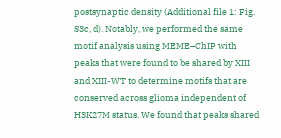postsynaptic density (Additional file 1: Fig. S3c, d). Notably, we performed the same motif analysis using MEME–ChIP with peaks that were found to be shared by XIII and XIII-WT to determine motifs that are conserved across glioma independent of H3K27M status. We found that peaks shared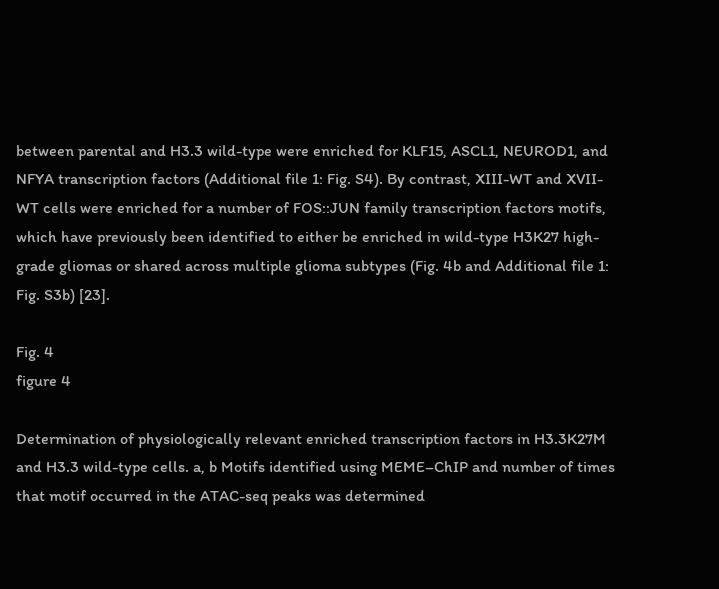between parental and H3.3 wild-type were enriched for KLF15, ASCL1, NEUROD1, and NFYA transcription factors (Additional file 1: Fig. S4). By contrast, XIII-WT and XVII-WT cells were enriched for a number of FOS::JUN family transcription factors motifs, which have previously been identified to either be enriched in wild-type H3K27 high-grade gliomas or shared across multiple glioma subtypes (Fig. 4b and Additional file 1: Fig. S3b) [23].

Fig. 4
figure 4

Determination of physiologically relevant enriched transcription factors in H3.3K27M and H3.3 wild-type cells. a, b Motifs identified using MEME–ChIP and number of times that motif occurred in the ATAC-seq peaks was determined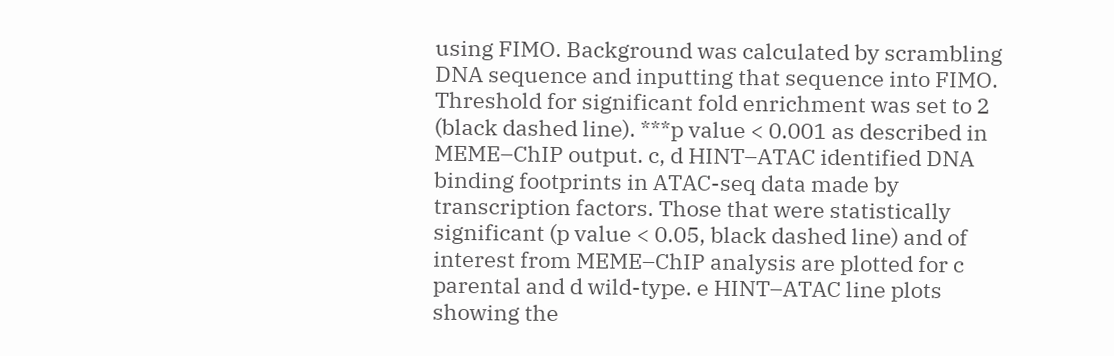using FIMO. Background was calculated by scrambling DNA sequence and inputting that sequence into FIMO. Threshold for significant fold enrichment was set to 2 (black dashed line). ***p value < 0.001 as described in MEME–ChIP output. c, d HINT–ATAC identified DNA binding footprints in ATAC-seq data made by transcription factors. Those that were statistically significant (p value < 0.05, black dashed line) and of interest from MEME–ChIP analysis are plotted for c parental and d wild-type. e HINT–ATAC line plots showing the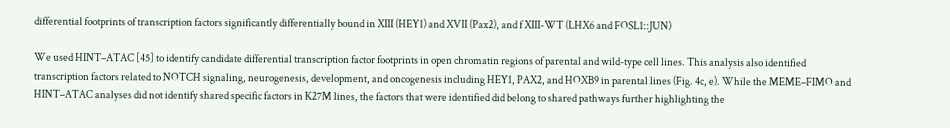differential footprints of transcription factors significantly differentially bound in XIII (HEY1) and XVII (Pax2), and f XIII-WT (LHX6 and FOSL1::JUN)

We used HINT–ATAC [45] to identify candidate differential transcription factor footprints in open chromatin regions of parental and wild-type cell lines. This analysis also identified transcription factors related to NOTCH signaling, neurogenesis, development, and oncogenesis including HEY1, PAX2, and HOXB9 in parental lines (Fig. 4c, e). While the MEME–FIMO and HINT–ATAC analyses did not identify shared specific factors in K27M lines, the factors that were identified did belong to shared pathways further highlighting the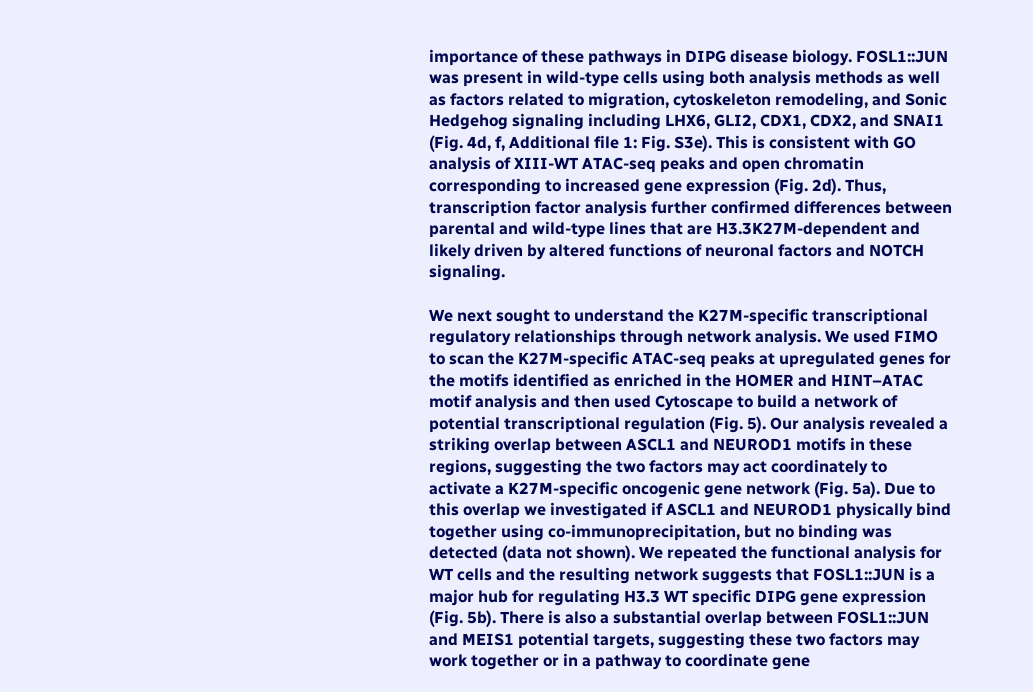importance of these pathways in DIPG disease biology. FOSL1::JUN was present in wild-type cells using both analysis methods as well as factors related to migration, cytoskeleton remodeling, and Sonic Hedgehog signaling including LHX6, GLI2, CDX1, CDX2, and SNAI1 (Fig. 4d, f, Additional file 1: Fig. S3e). This is consistent with GO analysis of XIII-WT ATAC-seq peaks and open chromatin corresponding to increased gene expression (Fig. 2d). Thus, transcription factor analysis further confirmed differences between parental and wild-type lines that are H3.3K27M-dependent and likely driven by altered functions of neuronal factors and NOTCH signaling.

We next sought to understand the K27M-specific transcriptional regulatory relationships through network analysis. We used FIMO to scan the K27M-specific ATAC-seq peaks at upregulated genes for the motifs identified as enriched in the HOMER and HINT–ATAC motif analysis and then used Cytoscape to build a network of potential transcriptional regulation (Fig. 5). Our analysis revealed a striking overlap between ASCL1 and NEUROD1 motifs in these regions, suggesting the two factors may act coordinately to activate a K27M-specific oncogenic gene network (Fig. 5a). Due to this overlap we investigated if ASCL1 and NEUROD1 physically bind together using co-immunoprecipitation, but no binding was detected (data not shown). We repeated the functional analysis for WT cells and the resulting network suggests that FOSL1::JUN is a major hub for regulating H3.3 WT specific DIPG gene expression (Fig. 5b). There is also a substantial overlap between FOSL1::JUN and MEIS1 potential targets, suggesting these two factors may work together or in a pathway to coordinate gene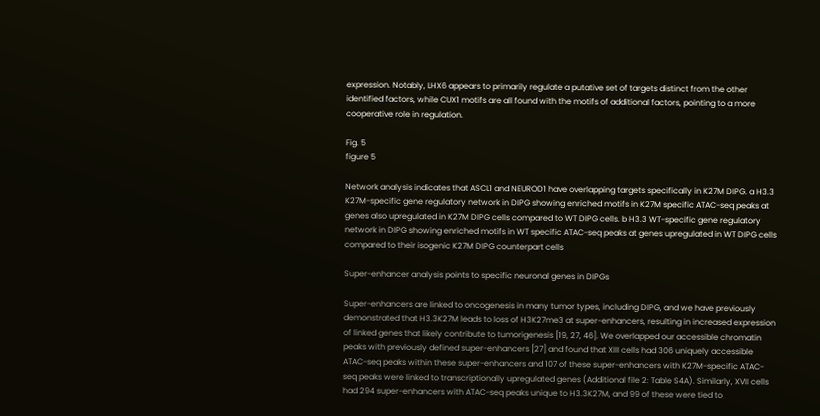expression. Notably, LHX6 appears to primarily regulate a putative set of targets distinct from the other identified factors, while CUX1 motifs are all found with the motifs of additional factors, pointing to a more cooperative role in regulation.

Fig. 5
figure 5

Network analysis indicates that ASCL1 and NEUROD1 have overlapping targets specifically in K27M DIPG. a H3.3 K27M-specific gene regulatory network in DIPG showing enriched motifs in K27M specific ATAC-seq peaks at genes also upregulated in K27M DIPG cells compared to WT DIPG cells. b H3.3 WT-specific gene regulatory network in DIPG showing enriched motifs in WT specific ATAC-seq peaks at genes upregulated in WT DIPG cells compared to their isogenic K27M DIPG counterpart cells

Super-enhancer analysis points to specific neuronal genes in DIPGs

Super-enhancers are linked to oncogenesis in many tumor types, including DIPG, and we have previously demonstrated that H3.3K27M leads to loss of H3K27me3 at super-enhancers, resulting in increased expression of linked genes that likely contribute to tumorigenesis [19, 27, 46]. We overlapped our accessible chromatin peaks with previously defined super-enhancers [27] and found that XIII cells had 306 uniquely accessible ATAC-seq peaks within these super-enhancers and 107 of these super-enhancers with K27M-specific ATAC-seq peaks were linked to transcriptionally upregulated genes (Additional file 2: Table S4A). Similarly, XVII cells had 294 super-enhancers with ATAC-seq peaks unique to H3.3K27M, and 99 of these were tied to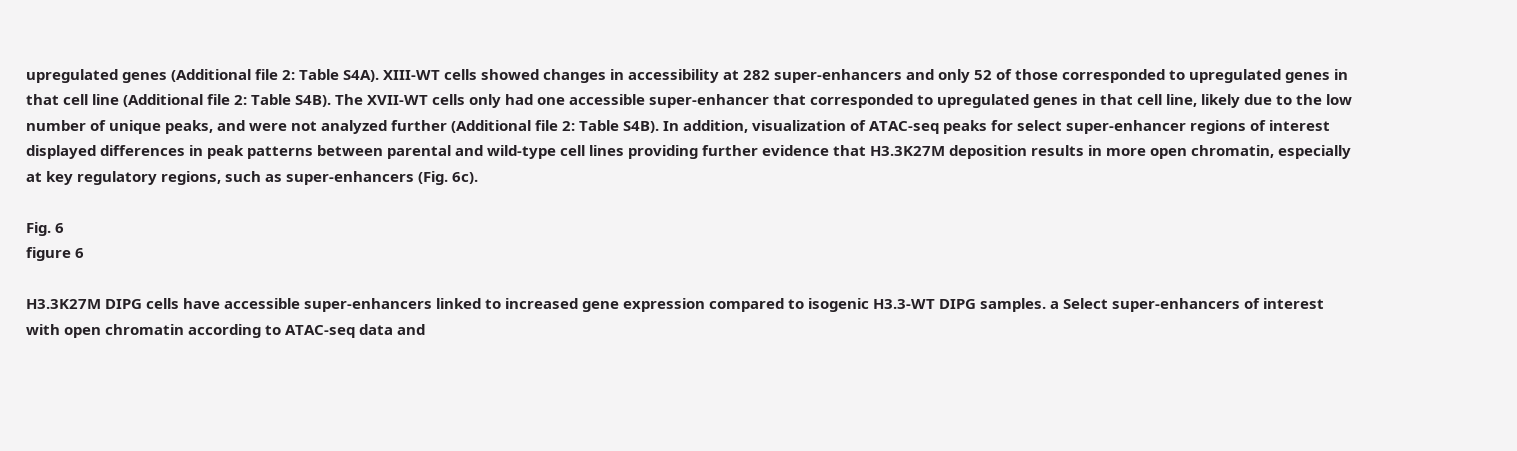upregulated genes (Additional file 2: Table S4A). XIII-WT cells showed changes in accessibility at 282 super-enhancers and only 52 of those corresponded to upregulated genes in that cell line (Additional file 2: Table S4B). The XVII-WT cells only had one accessible super-enhancer that corresponded to upregulated genes in that cell line, likely due to the low number of unique peaks, and were not analyzed further (Additional file 2: Table S4B). In addition, visualization of ATAC-seq peaks for select super-enhancer regions of interest displayed differences in peak patterns between parental and wild-type cell lines providing further evidence that H3.3K27M deposition results in more open chromatin, especially at key regulatory regions, such as super-enhancers (Fig. 6c).

Fig. 6
figure 6

H3.3K27M DIPG cells have accessible super-enhancers linked to increased gene expression compared to isogenic H3.3-WT DIPG samples. a Select super-enhancers of interest with open chromatin according to ATAC-seq data and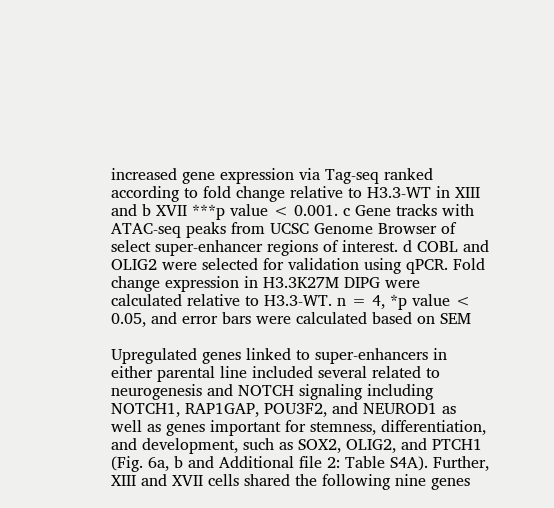increased gene expression via Tag-seq ranked according to fold change relative to H3.3-WT in XIII and b XVII ***p value < 0.001. c Gene tracks with ATAC-seq peaks from UCSC Genome Browser of select super-enhancer regions of interest. d COBL and OLIG2 were selected for validation using qPCR. Fold change expression in H3.3K27M DIPG were calculated relative to H3.3-WT. n = 4, *p value < 0.05, and error bars were calculated based on SEM

Upregulated genes linked to super-enhancers in either parental line included several related to neurogenesis and NOTCH signaling including NOTCH1, RAP1GAP, POU3F2, and NEUROD1 as well as genes important for stemness, differentiation, and development, such as SOX2, OLIG2, and PTCH1 (Fig. 6a, b and Additional file 2: Table S4A). Further, XIII and XVII cells shared the following nine genes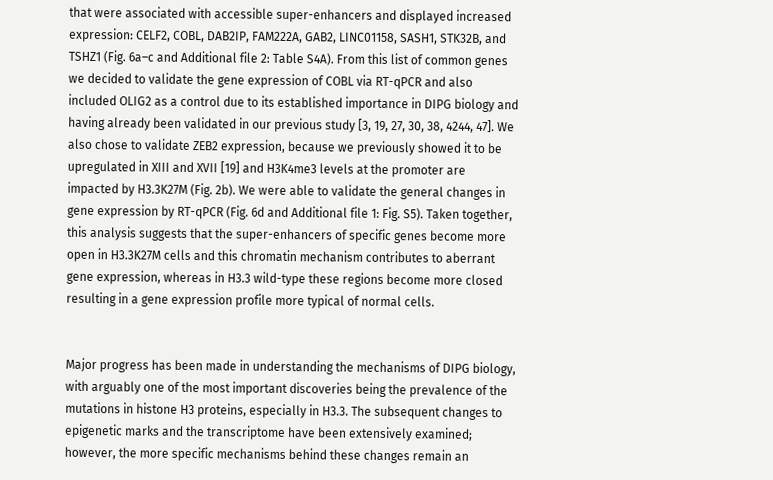that were associated with accessible super-enhancers and displayed increased expression: CELF2, COBL, DAB2IP, FAM222A, GAB2, LINC01158, SASH1, STK32B, and TSHZ1 (Fig. 6a–c and Additional file 2: Table S4A). From this list of common genes we decided to validate the gene expression of COBL via RT-qPCR and also included OLIG2 as a control due to its established importance in DIPG biology and having already been validated in our previous study [3, 19, 27, 30, 38, 4244, 47]. We also chose to validate ZEB2 expression, because we previously showed it to be upregulated in XIII and XVII [19] and H3K4me3 levels at the promoter are impacted by H3.3K27M (Fig. 2b). We were able to validate the general changes in gene expression by RT-qPCR (Fig. 6d and Additional file 1: Fig. S5). Taken together, this analysis suggests that the super-enhancers of specific genes become more open in H3.3K27M cells and this chromatin mechanism contributes to aberrant gene expression, whereas in H3.3 wild-type these regions become more closed resulting in a gene expression profile more typical of normal cells.


Major progress has been made in understanding the mechanisms of DIPG biology, with arguably one of the most important discoveries being the prevalence of the mutations in histone H3 proteins, especially in H3.3. The subsequent changes to epigenetic marks and the transcriptome have been extensively examined; however, the more specific mechanisms behind these changes remain an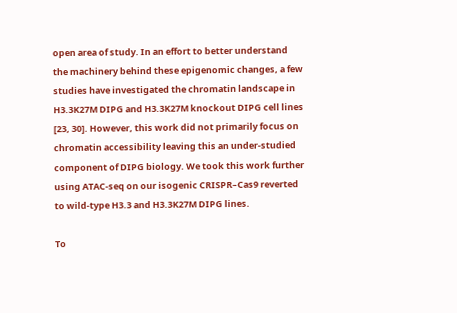open area of study. In an effort to better understand the machinery behind these epigenomic changes, a few studies have investigated the chromatin landscape in H3.3K27M DIPG and H3.3K27M knockout DIPG cell lines [23, 30]. However, this work did not primarily focus on chromatin accessibility leaving this an under-studied component of DIPG biology. We took this work further using ATAC-seq on our isogenic CRISPR–Cas9 reverted to wild-type H3.3 and H3.3K27M DIPG lines.

To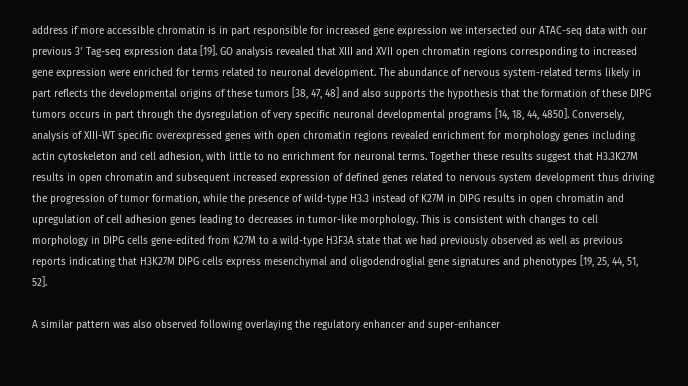address if more accessible chromatin is in part responsible for increased gene expression we intersected our ATAC-seq data with our previous 3ʹ Tag-seq expression data [19]. GO analysis revealed that XIII and XVII open chromatin regions corresponding to increased gene expression were enriched for terms related to neuronal development. The abundance of nervous system-related terms likely in part reflects the developmental origins of these tumors [38, 47, 48] and also supports the hypothesis that the formation of these DIPG tumors occurs in part through the dysregulation of very specific neuronal developmental programs [14, 18, 44, 4850]. Conversely, analysis of XIII-WT specific overexpressed genes with open chromatin regions revealed enrichment for morphology genes including actin cytoskeleton and cell adhesion, with little to no enrichment for neuronal terms. Together these results suggest that H3.3K27M results in open chromatin and subsequent increased expression of defined genes related to nervous system development thus driving the progression of tumor formation, while the presence of wild-type H3.3 instead of K27M in DIPG results in open chromatin and upregulation of cell adhesion genes leading to decreases in tumor-like morphology. This is consistent with changes to cell morphology in DIPG cells gene-edited from K27M to a wild-type H3F3A state that we had previously observed as well as previous reports indicating that H3K27M DIPG cells express mesenchymal and oligodendroglial gene signatures and phenotypes [19, 25, 44, 51, 52].

A similar pattern was also observed following overlaying the regulatory enhancer and super-enhancer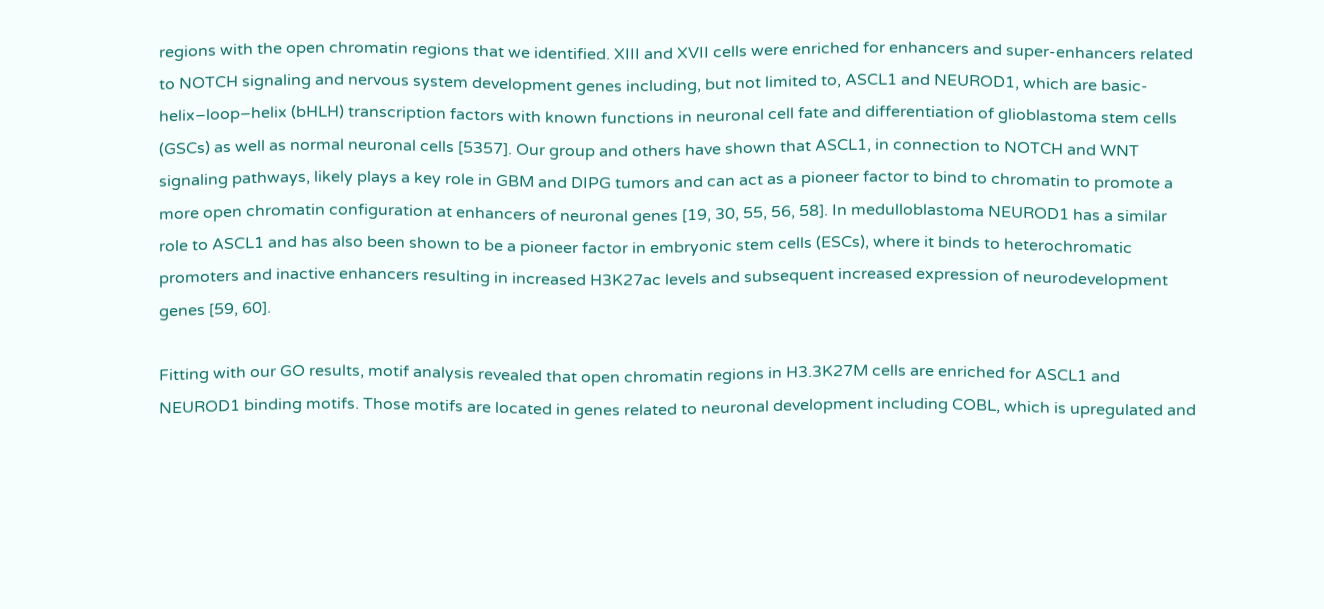regions with the open chromatin regions that we identified. XIII and XVII cells were enriched for enhancers and super-enhancers related to NOTCH signaling and nervous system development genes including, but not limited to, ASCL1 and NEUROD1, which are basic-helix–loop–helix (bHLH) transcription factors with known functions in neuronal cell fate and differentiation of glioblastoma stem cells (GSCs) as well as normal neuronal cells [5357]. Our group and others have shown that ASCL1, in connection to NOTCH and WNT signaling pathways, likely plays a key role in GBM and DIPG tumors and can act as a pioneer factor to bind to chromatin to promote a more open chromatin configuration at enhancers of neuronal genes [19, 30, 55, 56, 58]. In medulloblastoma NEUROD1 has a similar role to ASCL1 and has also been shown to be a pioneer factor in embryonic stem cells (ESCs), where it binds to heterochromatic promoters and inactive enhancers resulting in increased H3K27ac levels and subsequent increased expression of neurodevelopment genes [59, 60].

Fitting with our GO results, motif analysis revealed that open chromatin regions in H3.3K27M cells are enriched for ASCL1 and NEUROD1 binding motifs. Those motifs are located in genes related to neuronal development including COBL, which is upregulated and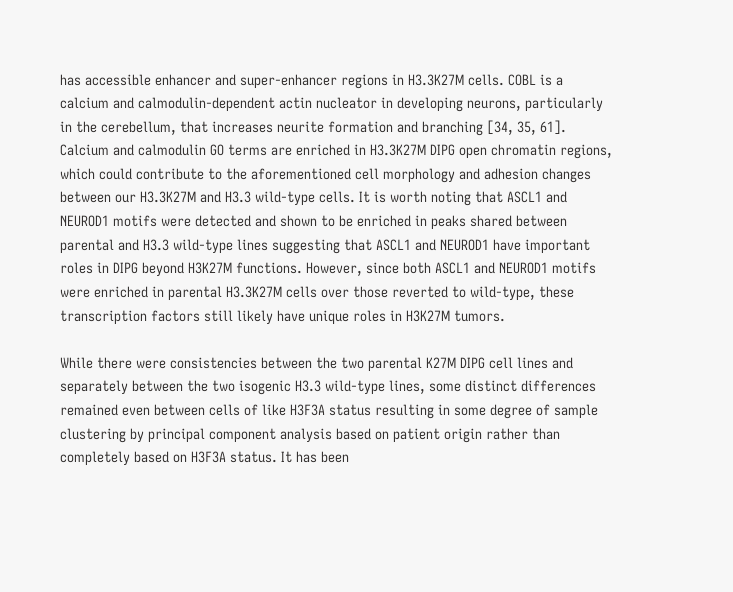has accessible enhancer and super-enhancer regions in H3.3K27M cells. COBL is a calcium and calmodulin-dependent actin nucleator in developing neurons, particularly in the cerebellum, that increases neurite formation and branching [34, 35, 61]. Calcium and calmodulin GO terms are enriched in H3.3K27M DIPG open chromatin regions, which could contribute to the aforementioned cell morphology and adhesion changes between our H3.3K27M and H3.3 wild-type cells. It is worth noting that ASCL1 and NEUROD1 motifs were detected and shown to be enriched in peaks shared between parental and H3.3 wild-type lines suggesting that ASCL1 and NEUROD1 have important roles in DIPG beyond H3K27M functions. However, since both ASCL1 and NEUROD1 motifs were enriched in parental H3.3K27M cells over those reverted to wild-type, these transcription factors still likely have unique roles in H3K27M tumors.

While there were consistencies between the two parental K27M DIPG cell lines and separately between the two isogenic H3.3 wild-type lines, some distinct differences remained even between cells of like H3F3A status resulting in some degree of sample clustering by principal component analysis based on patient origin rather than completely based on H3F3A status. It has been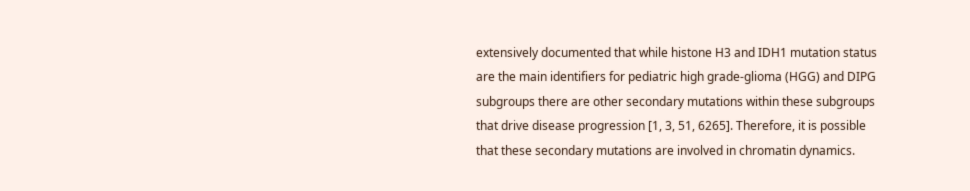extensively documented that while histone H3 and IDH1 mutation status are the main identifiers for pediatric high grade-glioma (HGG) and DIPG subgroups there are other secondary mutations within these subgroups that drive disease progression [1, 3, 51, 6265]. Therefore, it is possible that these secondary mutations are involved in chromatin dynamics.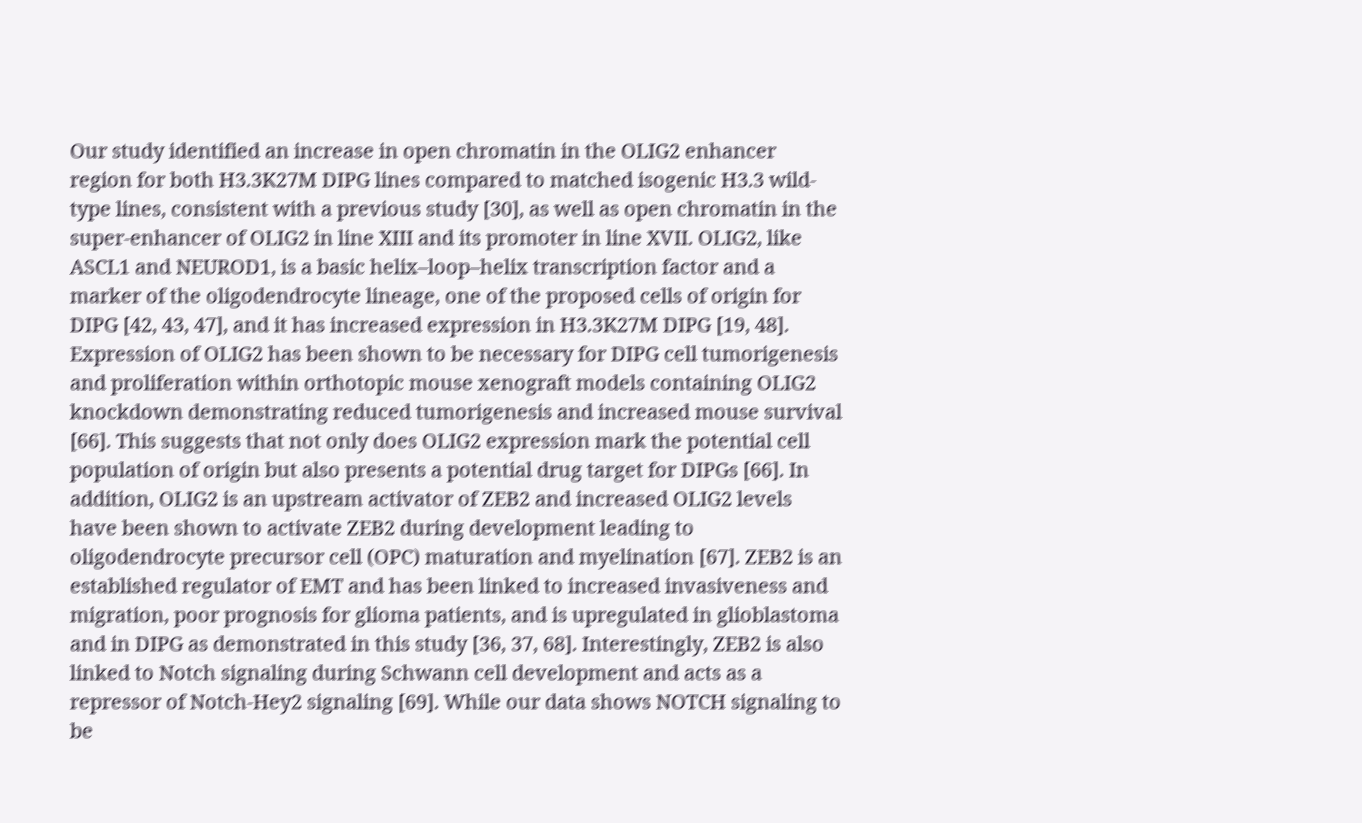Our study identified an increase in open chromatin in the OLIG2 enhancer region for both H3.3K27M DIPG lines compared to matched isogenic H3.3 wild-type lines, consistent with a previous study [30], as well as open chromatin in the super-enhancer of OLIG2 in line XIII and its promoter in line XVII. OLIG2, like ASCL1 and NEUROD1, is a basic helix–loop–helix transcription factor and a marker of the oligodendrocyte lineage, one of the proposed cells of origin for DIPG [42, 43, 47], and it has increased expression in H3.3K27M DIPG [19, 48]. Expression of OLIG2 has been shown to be necessary for DIPG cell tumorigenesis and proliferation within orthotopic mouse xenograft models containing OLIG2 knockdown demonstrating reduced tumorigenesis and increased mouse survival [66]. This suggests that not only does OLIG2 expression mark the potential cell population of origin but also presents a potential drug target for DIPGs [66]. In addition, OLIG2 is an upstream activator of ZEB2 and increased OLIG2 levels have been shown to activate ZEB2 during development leading to oligodendrocyte precursor cell (OPC) maturation and myelination [67]. ZEB2 is an established regulator of EMT and has been linked to increased invasiveness and migration, poor prognosis for glioma patients, and is upregulated in glioblastoma and in DIPG as demonstrated in this study [36, 37, 68]. Interestingly, ZEB2 is also linked to Notch signaling during Schwann cell development and acts as a repressor of Notch-Hey2 signaling [69]. While our data shows NOTCH signaling to be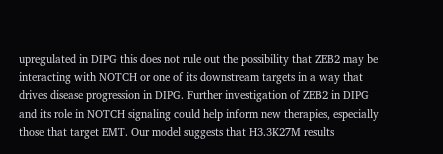upregulated in DIPG this does not rule out the possibility that ZEB2 may be interacting with NOTCH or one of its downstream targets in a way that drives disease progression in DIPG. Further investigation of ZEB2 in DIPG and its role in NOTCH signaling could help inform new therapies, especially those that target EMT. Our model suggests that H3.3K27M results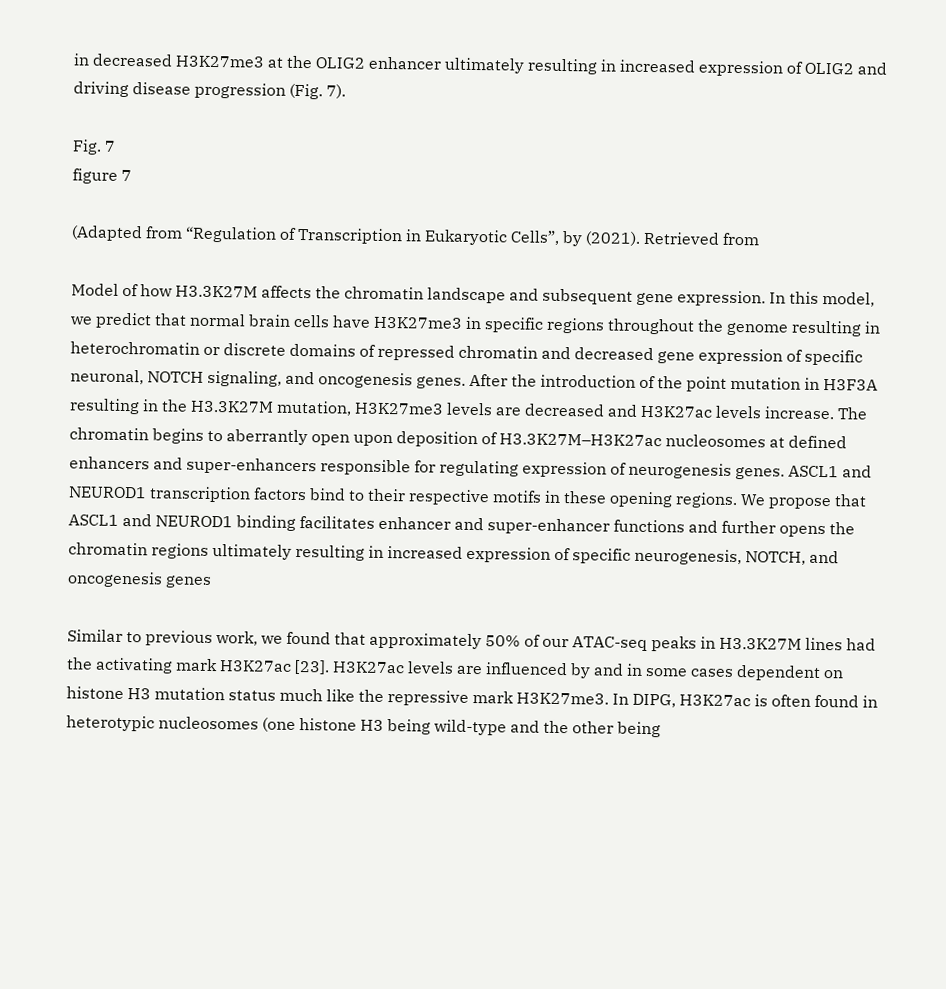in decreased H3K27me3 at the OLIG2 enhancer ultimately resulting in increased expression of OLIG2 and driving disease progression (Fig. 7).

Fig. 7
figure 7

(Adapted from “Regulation of Transcription in Eukaryotic Cells”, by (2021). Retrieved from

Model of how H3.3K27M affects the chromatin landscape and subsequent gene expression. In this model, we predict that normal brain cells have H3K27me3 in specific regions throughout the genome resulting in heterochromatin or discrete domains of repressed chromatin and decreased gene expression of specific neuronal, NOTCH signaling, and oncogenesis genes. After the introduction of the point mutation in H3F3A resulting in the H3.3K27M mutation, H3K27me3 levels are decreased and H3K27ac levels increase. The chromatin begins to aberrantly open upon deposition of H3.3K27M–H3K27ac nucleosomes at defined enhancers and super-enhancers responsible for regulating expression of neurogenesis genes. ASCL1 and NEUROD1 transcription factors bind to their respective motifs in these opening regions. We propose that ASCL1 and NEUROD1 binding facilitates enhancer and super-enhancer functions and further opens the chromatin regions ultimately resulting in increased expression of specific neurogenesis, NOTCH, and oncogenesis genes

Similar to previous work, we found that approximately 50% of our ATAC-seq peaks in H3.3K27M lines had the activating mark H3K27ac [23]. H3K27ac levels are influenced by and in some cases dependent on histone H3 mutation status much like the repressive mark H3K27me3. In DIPG, H3K27ac is often found in heterotypic nucleosomes (one histone H3 being wild-type and the other being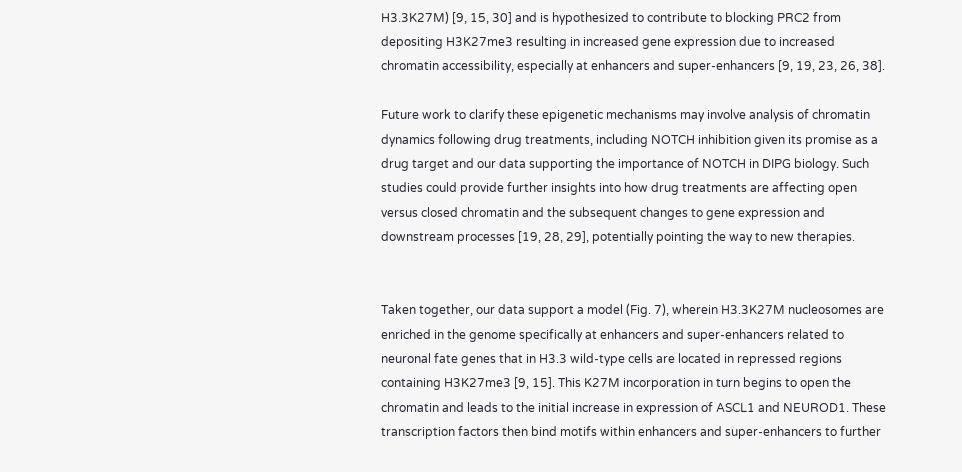H3.3K27M) [9, 15, 30] and is hypothesized to contribute to blocking PRC2 from depositing H3K27me3 resulting in increased gene expression due to increased chromatin accessibility, especially at enhancers and super-enhancers [9, 19, 23, 26, 38].

Future work to clarify these epigenetic mechanisms may involve analysis of chromatin dynamics following drug treatments, including NOTCH inhibition given its promise as a drug target and our data supporting the importance of NOTCH in DIPG biology. Such studies could provide further insights into how drug treatments are affecting open versus closed chromatin and the subsequent changes to gene expression and downstream processes [19, 28, 29], potentially pointing the way to new therapies.


Taken together, our data support a model (Fig. 7), wherein H3.3K27M nucleosomes are enriched in the genome specifically at enhancers and super-enhancers related to neuronal fate genes that in H3.3 wild-type cells are located in repressed regions containing H3K27me3 [9, 15]. This K27M incorporation in turn begins to open the chromatin and leads to the initial increase in expression of ASCL1 and NEUROD1. These transcription factors then bind motifs within enhancers and super-enhancers to further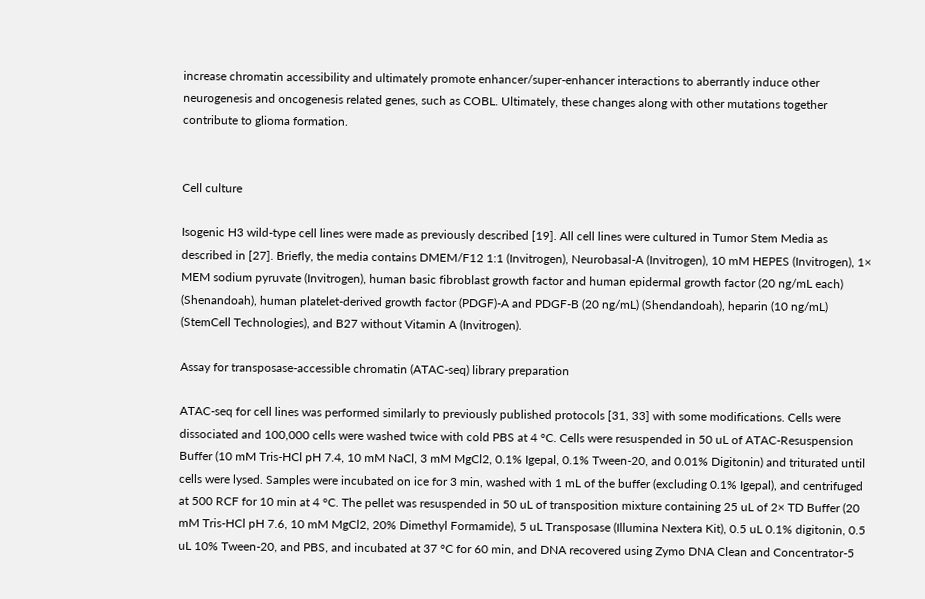increase chromatin accessibility and ultimately promote enhancer/super-enhancer interactions to aberrantly induce other neurogenesis and oncogenesis related genes, such as COBL. Ultimately, these changes along with other mutations together contribute to glioma formation.


Cell culture

Isogenic H3 wild-type cell lines were made as previously described [19]. All cell lines were cultured in Tumor Stem Media as described in [27]. Briefly, the media contains DMEM/F12 1:1 (Invitrogen), Neurobasal-A (Invitrogen), 10 mM HEPES (Invitrogen), 1× MEM sodium pyruvate (Invitrogen), human basic fibroblast growth factor and human epidermal growth factor (20 ng/mL each) (Shenandoah), human platelet-derived growth factor (PDGF)-A and PDGF-B (20 ng/mL) (Shendandoah), heparin (10 ng/mL) (StemCell Technologies), and B27 without Vitamin A (Invitrogen).

Assay for transposase-accessible chromatin (ATAC-seq) library preparation

ATAC-seq for cell lines was performed similarly to previously published protocols [31, 33] with some modifications. Cells were dissociated and 100,000 cells were washed twice with cold PBS at 4 °C. Cells were resuspended in 50 uL of ATAC-Resuspension Buffer (10 mM Tris-HCl pH 7.4, 10 mM NaCl, 3 mM MgCl2, 0.1% Igepal, 0.1% Tween-20, and 0.01% Digitonin) and triturated until cells were lysed. Samples were incubated on ice for 3 min, washed with 1 mL of the buffer (excluding 0.1% Igepal), and centrifuged at 500 RCF for 10 min at 4 °C. The pellet was resuspended in 50 uL of transposition mixture containing 25 uL of 2× TD Buffer (20 mM Tris-HCl pH 7.6, 10 mM MgCl2, 20% Dimethyl Formamide), 5 uL Transposase (Illumina Nextera Kit), 0.5 uL 0.1% digitonin, 0.5 uL 10% Tween-20, and PBS, and incubated at 37 °C for 60 min, and DNA recovered using Zymo DNA Clean and Concentrator-5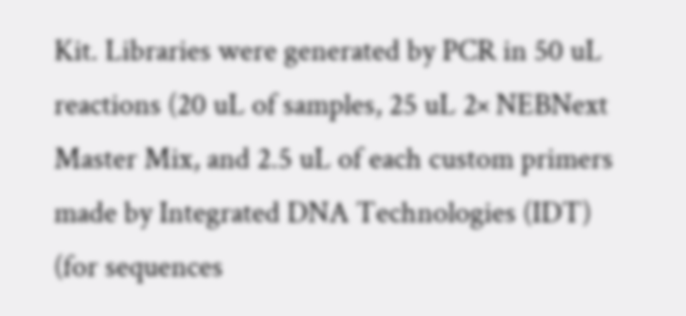Kit. Libraries were generated by PCR in 50 uL reactions (20 uL of samples, 25 uL 2× NEBNext Master Mix, and 2.5 uL of each custom primers made by Integrated DNA Technologies (IDT) (for sequences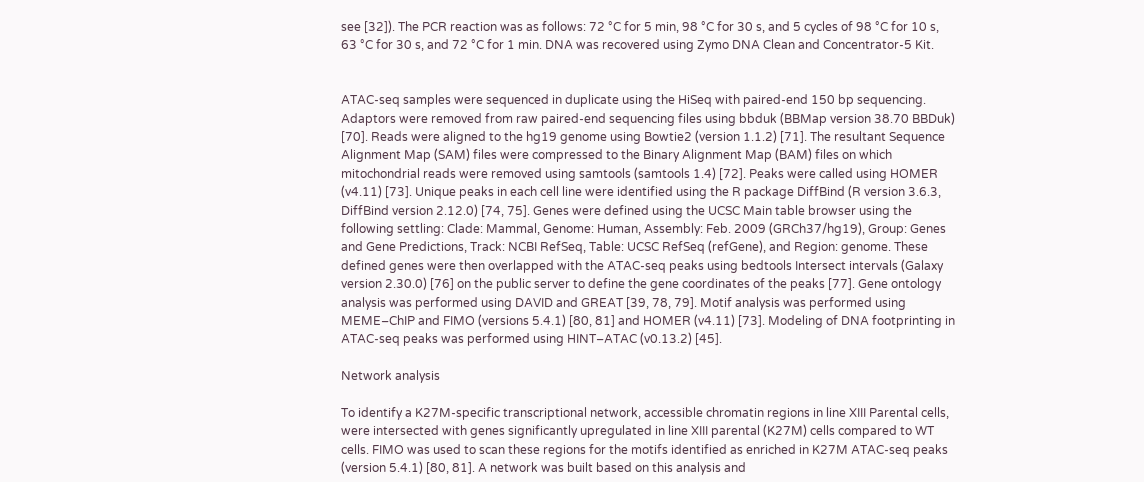see [32]). The PCR reaction was as follows: 72 °C for 5 min, 98 °C for 30 s, and 5 cycles of 98 °C for 10 s, 63 °C for 30 s, and 72 °C for 1 min. DNA was recovered using Zymo DNA Clean and Concentrator-5 Kit.


ATAC-seq samples were sequenced in duplicate using the HiSeq with paired-end 150 bp sequencing. Adaptors were removed from raw paired-end sequencing files using bbduk (BBMap version 38.70 BBDuk) [70]. Reads were aligned to the hg19 genome using Bowtie2 (version 1.1.2) [71]. The resultant Sequence Alignment Map (SAM) files were compressed to the Binary Alignment Map (BAM) files on which mitochondrial reads were removed using samtools (samtools 1.4) [72]. Peaks were called using HOMER (v4.11) [73]. Unique peaks in each cell line were identified using the R package DiffBind (R version 3.6.3, DiffBind version 2.12.0) [74, 75]. Genes were defined using the UCSC Main table browser using the following settling: Clade: Mammal, Genome: Human, Assembly: Feb. 2009 (GRCh37/hg19), Group: Genes and Gene Predictions, Track: NCBI RefSeq, Table: UCSC RefSeq (refGene), and Region: genome. These defined genes were then overlapped with the ATAC-seq peaks using bedtools Intersect intervals (Galaxy version 2.30.0) [76] on the public server to define the gene coordinates of the peaks [77]. Gene ontology analysis was performed using DAVID and GREAT [39, 78, 79]. Motif analysis was performed using MEME–ChIP and FIMO (versions 5.4.1) [80, 81] and HOMER (v4.11) [73]. Modeling of DNA footprinting in ATAC-seq peaks was performed using HINT–ATAC (v0.13.2) [45].

Network analysis

To identify a K27M-specific transcriptional network, accessible chromatin regions in line XIII Parental cells, were intersected with genes significantly upregulated in line XIII parental (K27M) cells compared to WT cells. FIMO was used to scan these regions for the motifs identified as enriched in K27M ATAC-seq peaks (version 5.4.1) [80, 81]. A network was built based on this analysis and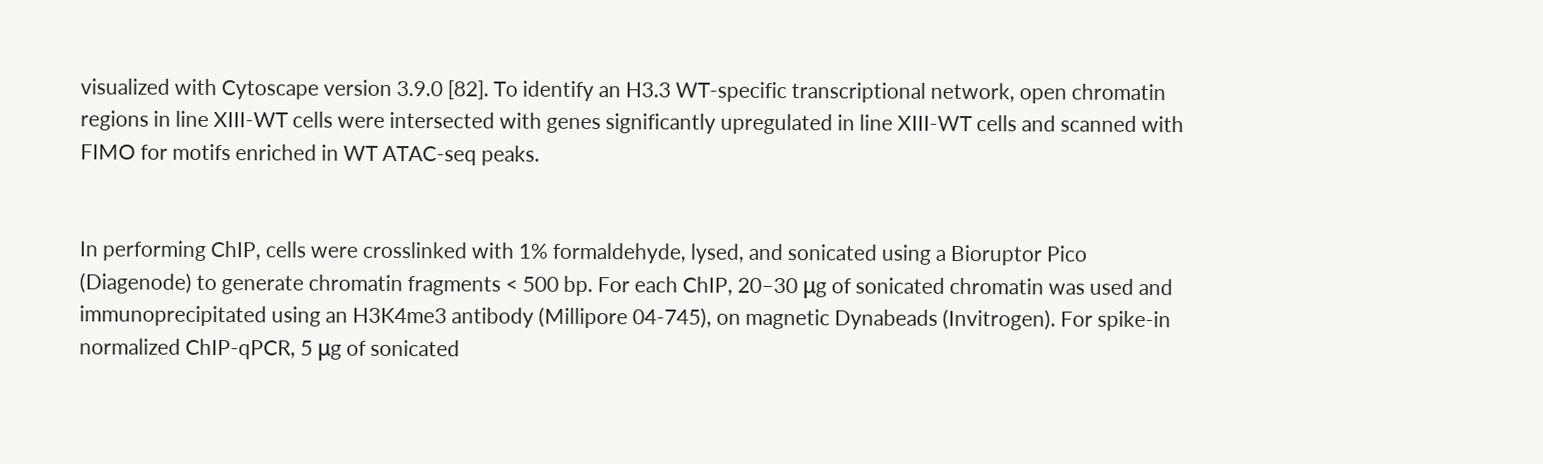visualized with Cytoscape version 3.9.0 [82]. To identify an H3.3 WT-specific transcriptional network, open chromatin regions in line XIII-WT cells were intersected with genes significantly upregulated in line XIII-WT cells and scanned with FIMO for motifs enriched in WT ATAC-seq peaks.


In performing ChIP, cells were crosslinked with 1% formaldehyde, lysed, and sonicated using a Bioruptor Pico (Diagenode) to generate chromatin fragments < 500 bp. For each ChIP, 20–30 μg of sonicated chromatin was used and immunoprecipitated using an H3K4me3 antibody (Millipore 04-745), on magnetic Dynabeads (Invitrogen). For spike-in normalized ChIP-qPCR, 5 μg of sonicated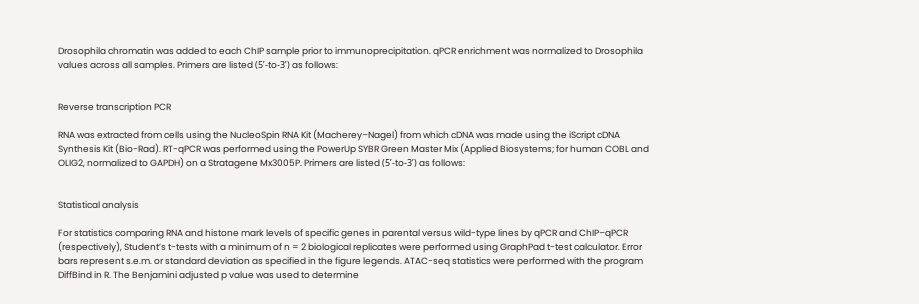Drosophila chromatin was added to each ChIP sample prior to immunoprecipitation. qPCR enrichment was normalized to Drosophila values across all samples. Primers are listed (5ʹ-to-3ʹ) as follows:


Reverse transcription PCR

RNA was extracted from cells using the NucleoSpin RNA Kit (Macherey–Nagel) from which cDNA was made using the iScript cDNA Synthesis Kit (Bio-Rad). RT-qPCR was performed using the PowerUp SYBR Green Master Mix (Applied Biosystems; for human COBL and OLIG2, normalized to GAPDH) on a Stratagene Mx3005P. Primers are listed (5ʹ-to-3ʹ) as follows:


Statistical analysis

For statistics comparing RNA and histone mark levels of specific genes in parental versus wild-type lines by qPCR and ChIP–qPCR (respectively), Student’s t-tests with a minimum of n = 2 biological replicates were performed using GraphPad t-test calculator. Error bars represent s.e.m. or standard deviation as specified in the figure legends. ATAC-seq statistics were performed with the program DiffBind in R. The Benjamini adjusted p value was used to determine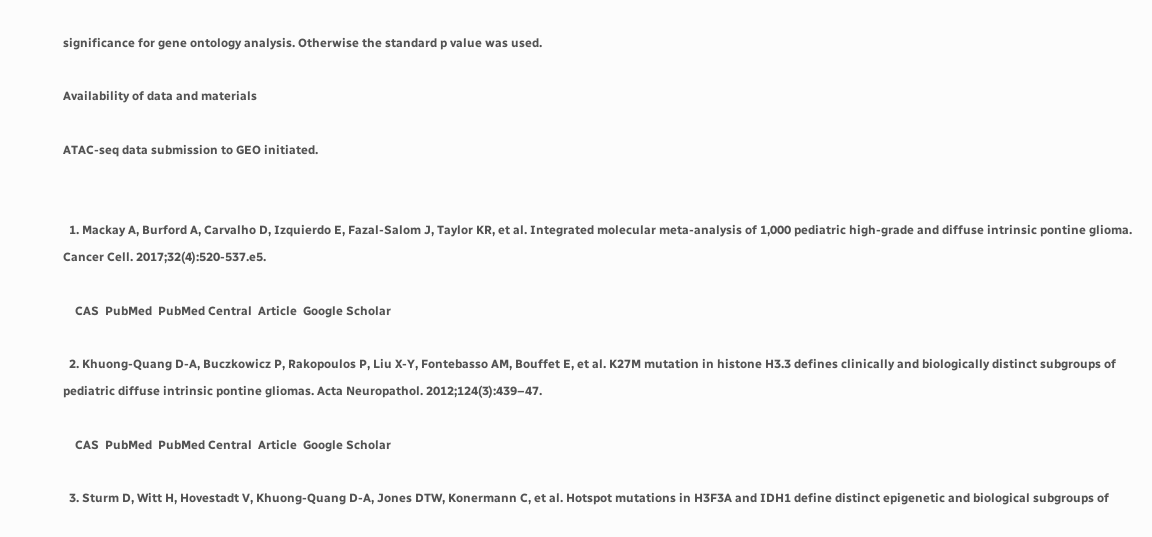significance for gene ontology analysis. Otherwise the standard p value was used.

Availability of data and materials

ATAC-seq data submission to GEO initiated.


  1. Mackay A, Burford A, Carvalho D, Izquierdo E, Fazal-Salom J, Taylor KR, et al. Integrated molecular meta-analysis of 1,000 pediatric high-grade and diffuse intrinsic pontine glioma. Cancer Cell. 2017;32(4):520-537.e5.

    CAS  PubMed  PubMed Central  Article  Google Scholar

  2. Khuong-Quang D-A, Buczkowicz P, Rakopoulos P, Liu X-Y, Fontebasso AM, Bouffet E, et al. K27M mutation in histone H3.3 defines clinically and biologically distinct subgroups of pediatric diffuse intrinsic pontine gliomas. Acta Neuropathol. 2012;124(3):439–47.

    CAS  PubMed  PubMed Central  Article  Google Scholar

  3. Sturm D, Witt H, Hovestadt V, Khuong-Quang D-A, Jones DTW, Konermann C, et al. Hotspot mutations in H3F3A and IDH1 define distinct epigenetic and biological subgroups of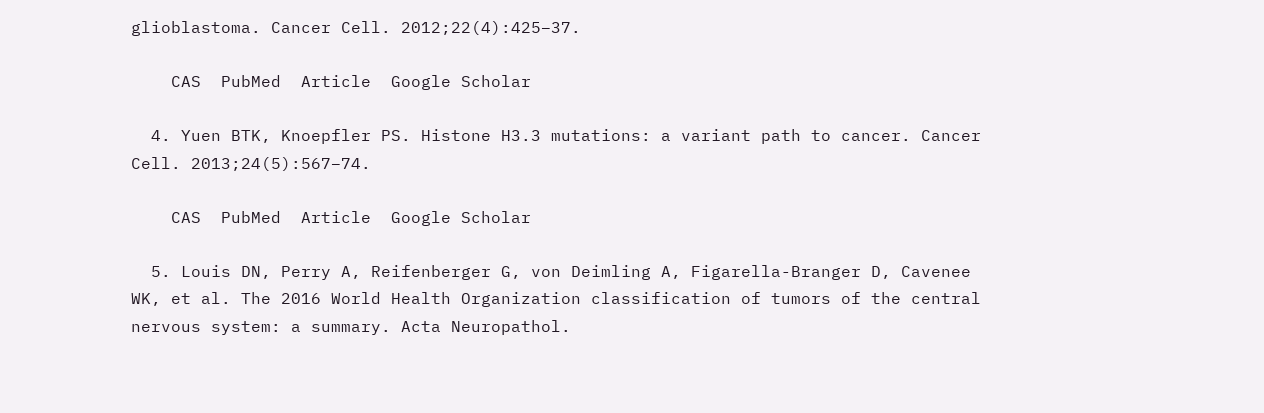glioblastoma. Cancer Cell. 2012;22(4):425–37.

    CAS  PubMed  Article  Google Scholar

  4. Yuen BTK, Knoepfler PS. Histone H3.3 mutations: a variant path to cancer. Cancer Cell. 2013;24(5):567–74.

    CAS  PubMed  Article  Google Scholar

  5. Louis DN, Perry A, Reifenberger G, von Deimling A, Figarella-Branger D, Cavenee WK, et al. The 2016 World Health Organization classification of tumors of the central nervous system: a summary. Acta Neuropathol.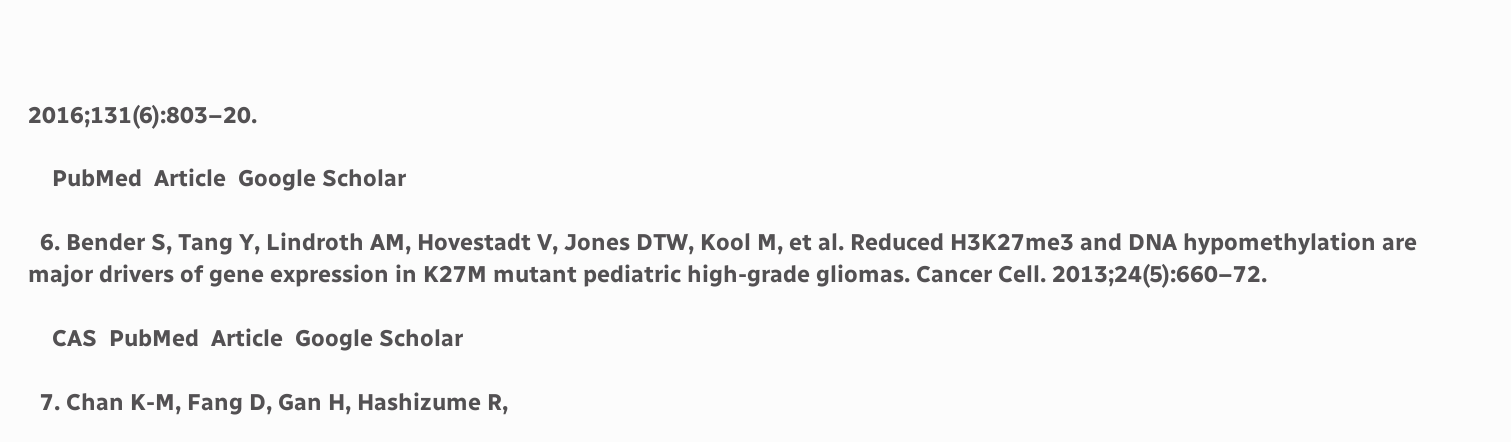2016;131(6):803–20.

    PubMed  Article  Google Scholar

  6. Bender S, Tang Y, Lindroth AM, Hovestadt V, Jones DTW, Kool M, et al. Reduced H3K27me3 and DNA hypomethylation are major drivers of gene expression in K27M mutant pediatric high-grade gliomas. Cancer Cell. 2013;24(5):660–72.

    CAS  PubMed  Article  Google Scholar

  7. Chan K-M, Fang D, Gan H, Hashizume R,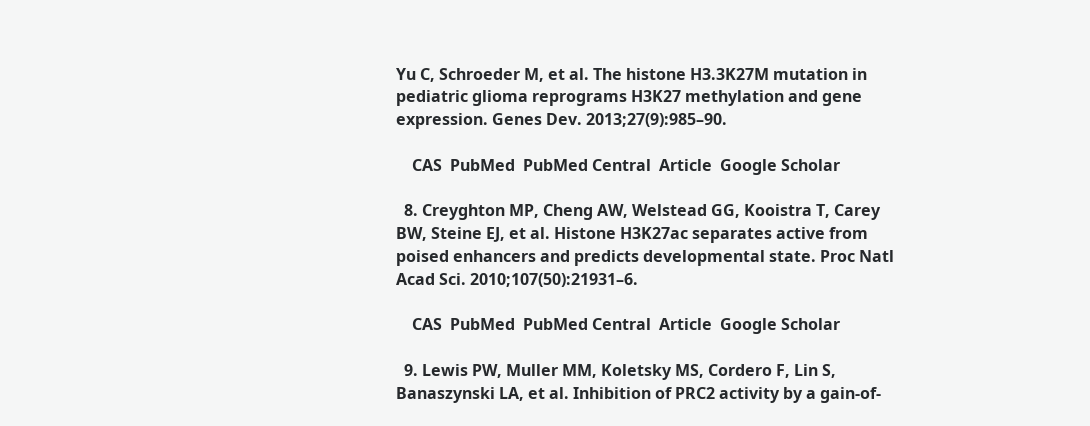Yu C, Schroeder M, et al. The histone H3.3K27M mutation in pediatric glioma reprograms H3K27 methylation and gene expression. Genes Dev. 2013;27(9):985–90.

    CAS  PubMed  PubMed Central  Article  Google Scholar

  8. Creyghton MP, Cheng AW, Welstead GG, Kooistra T, Carey BW, Steine EJ, et al. Histone H3K27ac separates active from poised enhancers and predicts developmental state. Proc Natl Acad Sci. 2010;107(50):21931–6.

    CAS  PubMed  PubMed Central  Article  Google Scholar

  9. Lewis PW, Muller MM, Koletsky MS, Cordero F, Lin S, Banaszynski LA, et al. Inhibition of PRC2 activity by a gain-of-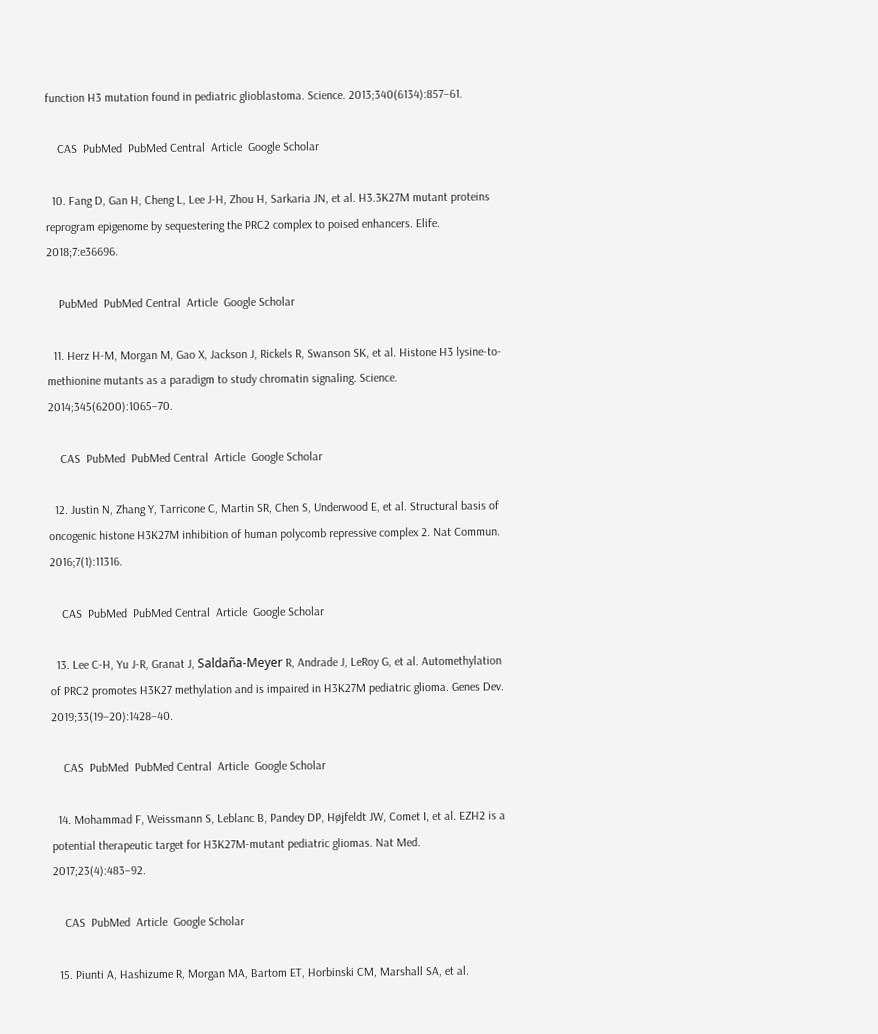function H3 mutation found in pediatric glioblastoma. Science. 2013;340(6134):857–61.

    CAS  PubMed  PubMed Central  Article  Google Scholar

  10. Fang D, Gan H, Cheng L, Lee J-H, Zhou H, Sarkaria JN, et al. H3.3K27M mutant proteins reprogram epigenome by sequestering the PRC2 complex to poised enhancers. Elife. 2018;7:e36696.

    PubMed  PubMed Central  Article  Google Scholar

  11. Herz H-M, Morgan M, Gao X, Jackson J, Rickels R, Swanson SK, et al. Histone H3 lysine-to-methionine mutants as a paradigm to study chromatin signaling. Science. 2014;345(6200):1065–70.

    CAS  PubMed  PubMed Central  Article  Google Scholar

  12. Justin N, Zhang Y, Tarricone C, Martin SR, Chen S, Underwood E, et al. Structural basis of oncogenic histone H3K27M inhibition of human polycomb repressive complex 2. Nat Commun. 2016;7(1):11316.

    CAS  PubMed  PubMed Central  Article  Google Scholar

  13. Lee C-H, Yu J-R, Granat J, Saldaña-Meyer R, Andrade J, LeRoy G, et al. Automethylation of PRC2 promotes H3K27 methylation and is impaired in H3K27M pediatric glioma. Genes Dev. 2019;33(19–20):1428–40.

    CAS  PubMed  PubMed Central  Article  Google Scholar

  14. Mohammad F, Weissmann S, Leblanc B, Pandey DP, Højfeldt JW, Comet I, et al. EZH2 is a potential therapeutic target for H3K27M-mutant pediatric gliomas. Nat Med. 2017;23(4):483–92.

    CAS  PubMed  Article  Google Scholar

  15. Piunti A, Hashizume R, Morgan MA, Bartom ET, Horbinski CM, Marshall SA, et al.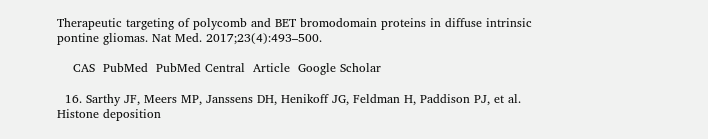Therapeutic targeting of polycomb and BET bromodomain proteins in diffuse intrinsic pontine gliomas. Nat Med. 2017;23(4):493–500.

    CAS  PubMed  PubMed Central  Article  Google Scholar

  16. Sarthy JF, Meers MP, Janssens DH, Henikoff JG, Feldman H, Paddison PJ, et al. Histone deposition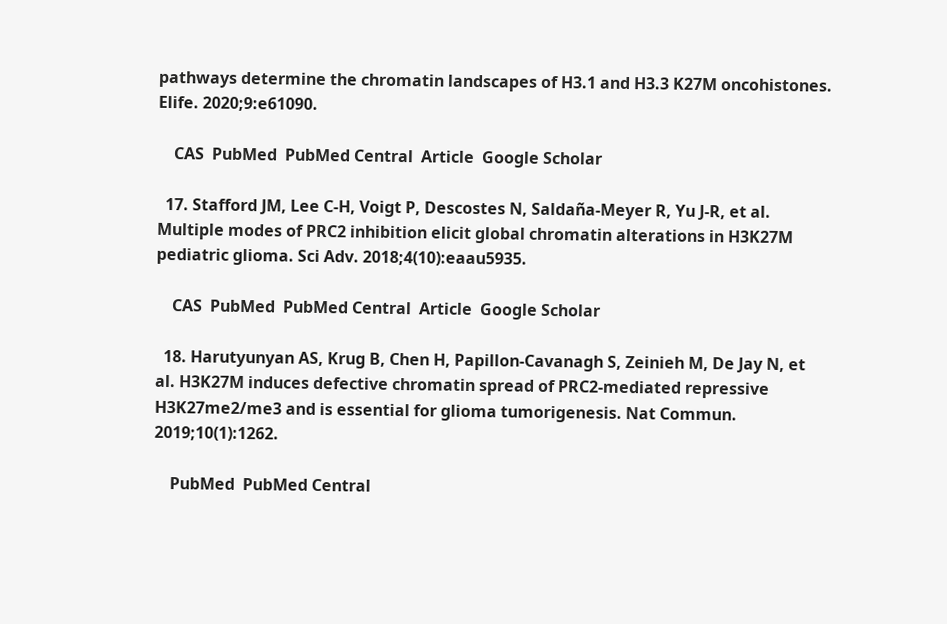pathways determine the chromatin landscapes of H3.1 and H3.3 K27M oncohistones. Elife. 2020;9:e61090.

    CAS  PubMed  PubMed Central  Article  Google Scholar

  17. Stafford JM, Lee C-H, Voigt P, Descostes N, Saldaña-Meyer R, Yu J-R, et al. Multiple modes of PRC2 inhibition elicit global chromatin alterations in H3K27M pediatric glioma. Sci Adv. 2018;4(10):eaau5935.

    CAS  PubMed  PubMed Central  Article  Google Scholar

  18. Harutyunyan AS, Krug B, Chen H, Papillon-Cavanagh S, Zeinieh M, De Jay N, et al. H3K27M induces defective chromatin spread of PRC2-mediated repressive H3K27me2/me3 and is essential for glioma tumorigenesis. Nat Commun. 2019;10(1):1262.

    PubMed  PubMed Central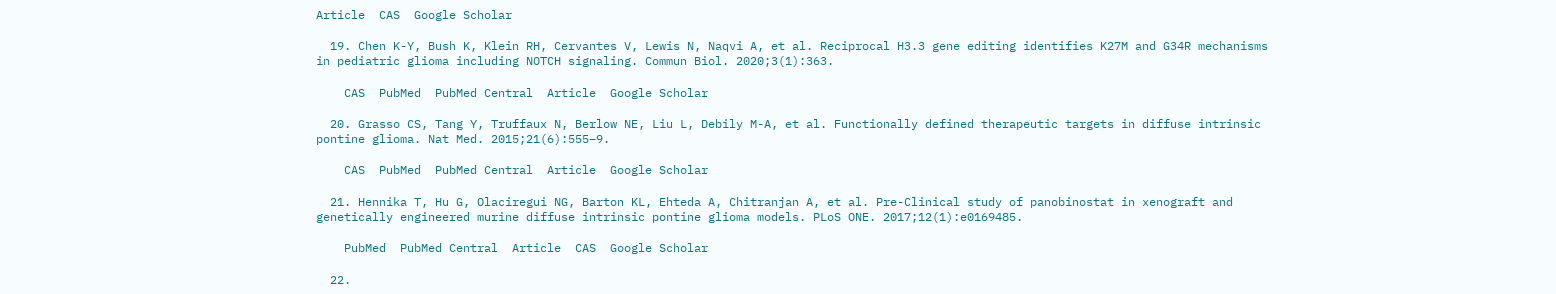Article  CAS  Google Scholar

  19. Chen K-Y, Bush K, Klein RH, Cervantes V, Lewis N, Naqvi A, et al. Reciprocal H3.3 gene editing identifies K27M and G34R mechanisms in pediatric glioma including NOTCH signaling. Commun Biol. 2020;3(1):363.

    CAS  PubMed  PubMed Central  Article  Google Scholar

  20. Grasso CS, Tang Y, Truffaux N, Berlow NE, Liu L, Debily M-A, et al. Functionally defined therapeutic targets in diffuse intrinsic pontine glioma. Nat Med. 2015;21(6):555–9.

    CAS  PubMed  PubMed Central  Article  Google Scholar

  21. Hennika T, Hu G, Olaciregui NG, Barton KL, Ehteda A, Chitranjan A, et al. Pre-Clinical study of panobinostat in xenograft and genetically engineered murine diffuse intrinsic pontine glioma models. PLoS ONE. 2017;12(1):e0169485.

    PubMed  PubMed Central  Article  CAS  Google Scholar

  22.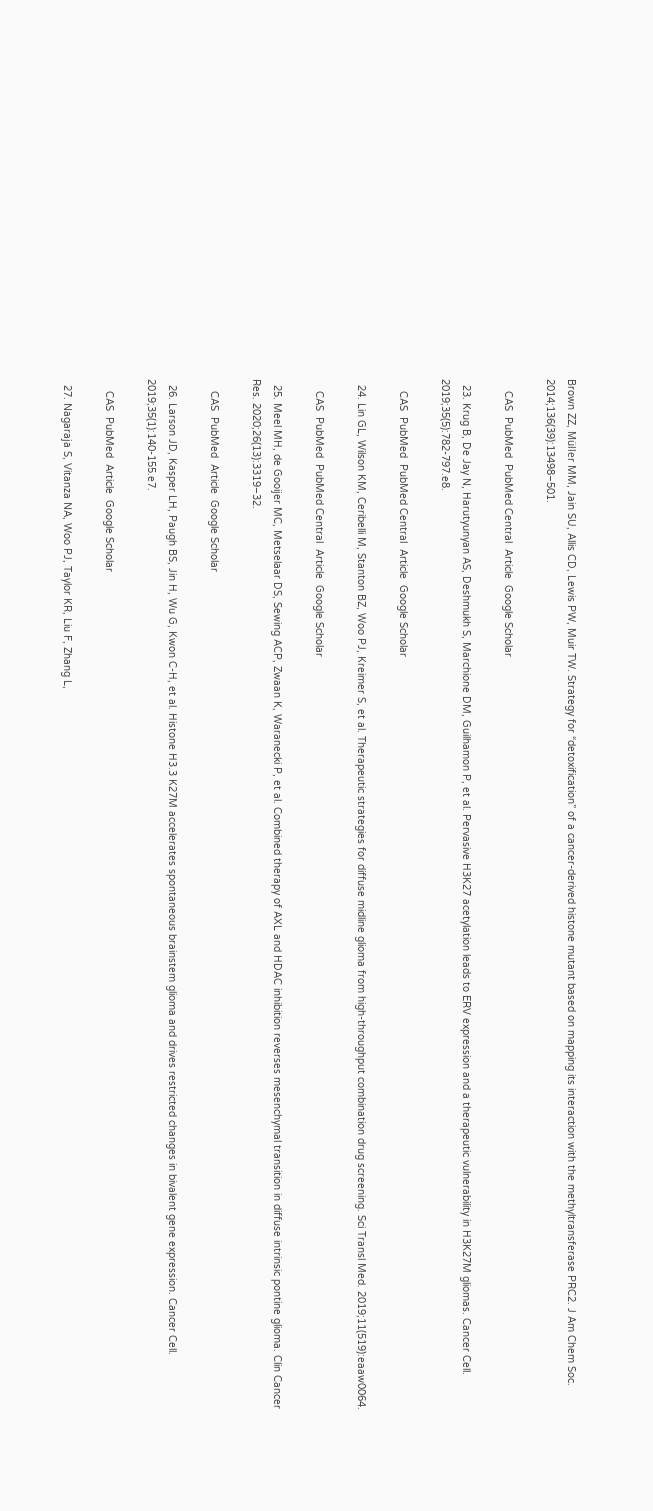Brown ZZ, Müller MM, Jain SU, Allis CD, Lewis PW, Muir TW. Strategy for “detoxification” of a cancer-derived histone mutant based on mapping its interaction with the methyltransferase PRC2. J Am Chem Soc. 2014;136(39):13498–501.

    CAS  PubMed  PubMed Central  Article  Google Scholar

  23. Krug B, De Jay N, Harutyunyan AS, Deshmukh S, Marchione DM, Guilhamon P, et al. Pervasive H3K27 acetylation leads to ERV expression and a therapeutic vulnerability in H3K27M gliomas. Cancer Cell. 2019;35(5):782-797.e8.

    CAS  PubMed  PubMed Central  Article  Google Scholar

  24. Lin GL, Wilson KM, Ceribelli M, Stanton BZ, Woo PJ, Kreimer S, et al. Therapeutic strategies for diffuse midline glioma from high-throughput combination drug screening. Sci Transl Med. 2019;11(519):eaaw0064.

    CAS  PubMed  PubMed Central  Article  Google Scholar

  25. Meel MH, de Gooijer MC, Metselaar DS, Sewing ACP, Zwaan K, Waranecki P, et al. Combined therapy of AXL and HDAC inhibition reverses mesenchymal transition in diffuse intrinsic pontine glioma. Clin Cancer Res. 2020;26(13):3319–32.

    CAS  PubMed  Article  Google Scholar

  26. Larson JD, Kasper LH, Paugh BS, Jin H, Wu G, Kwon C-H, et al. Histone H3.3 K27M accelerates spontaneous brainstem glioma and drives restricted changes in bivalent gene expression. Cancer Cell. 2019;35(1):140-155.e7.

    CAS  PubMed  Article  Google Scholar

  27. Nagaraja S, Vitanza NA, Woo PJ, Taylor KR, Liu F, Zhang L,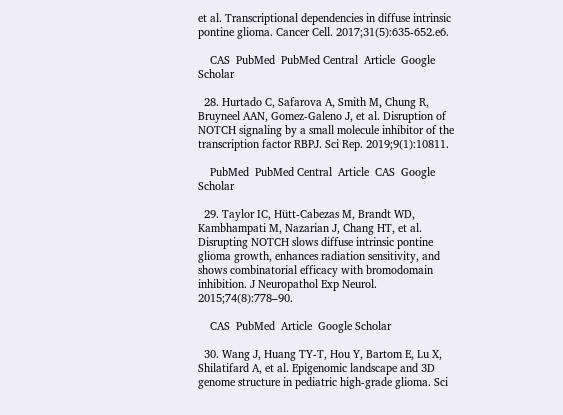et al. Transcriptional dependencies in diffuse intrinsic pontine glioma. Cancer Cell. 2017;31(5):635-652.e6.

    CAS  PubMed  PubMed Central  Article  Google Scholar

  28. Hurtado C, Safarova A, Smith M, Chung R, Bruyneel AAN, Gomez-Galeno J, et al. Disruption of NOTCH signaling by a small molecule inhibitor of the transcription factor RBPJ. Sci Rep. 2019;9(1):10811.

    PubMed  PubMed Central  Article  CAS  Google Scholar

  29. Taylor IC, Hütt-Cabezas M, Brandt WD, Kambhampati M, Nazarian J, Chang HT, et al. Disrupting NOTCH slows diffuse intrinsic pontine glioma growth, enhances radiation sensitivity, and shows combinatorial efficacy with bromodomain inhibition. J Neuropathol Exp Neurol. 2015;74(8):778–90.

    CAS  PubMed  Article  Google Scholar

  30. Wang J, Huang TY-T, Hou Y, Bartom E, Lu X, Shilatifard A, et al. Epigenomic landscape and 3D genome structure in pediatric high-grade glioma. Sci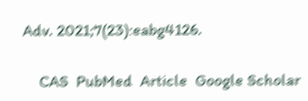Adv. 2021;7(23):eabg4126.

    CAS  PubMed  Article  Google Scholar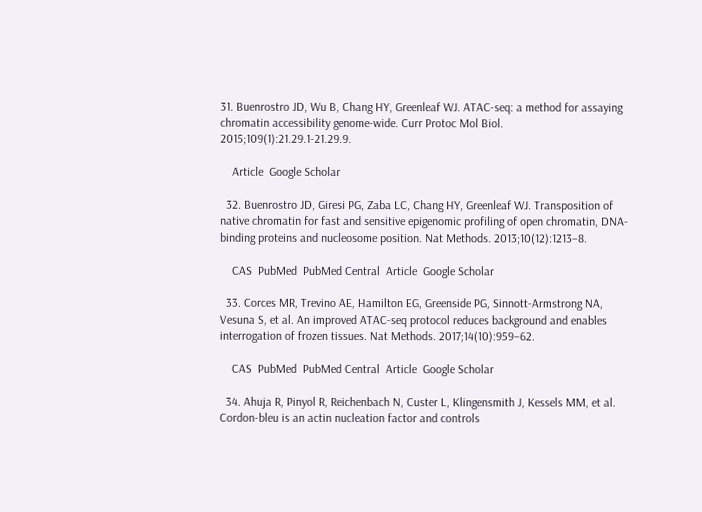31. Buenrostro JD, Wu B, Chang HY, Greenleaf WJ. ATAC-seq: a method for assaying chromatin accessibility genome-wide. Curr Protoc Mol Biol. 2015;109(1):21.29.1-21.29.9.

    Article  Google Scholar

  32. Buenrostro JD, Giresi PG, Zaba LC, Chang HY, Greenleaf WJ. Transposition of native chromatin for fast and sensitive epigenomic profiling of open chromatin, DNA-binding proteins and nucleosome position. Nat Methods. 2013;10(12):1213–8.

    CAS  PubMed  PubMed Central  Article  Google Scholar

  33. Corces MR, Trevino AE, Hamilton EG, Greenside PG, Sinnott-Armstrong NA, Vesuna S, et al. An improved ATAC-seq protocol reduces background and enables interrogation of frozen tissues. Nat Methods. 2017;14(10):959–62.

    CAS  PubMed  PubMed Central  Article  Google Scholar

  34. Ahuja R, Pinyol R, Reichenbach N, Custer L, Klingensmith J, Kessels MM, et al. Cordon-bleu is an actin nucleation factor and controls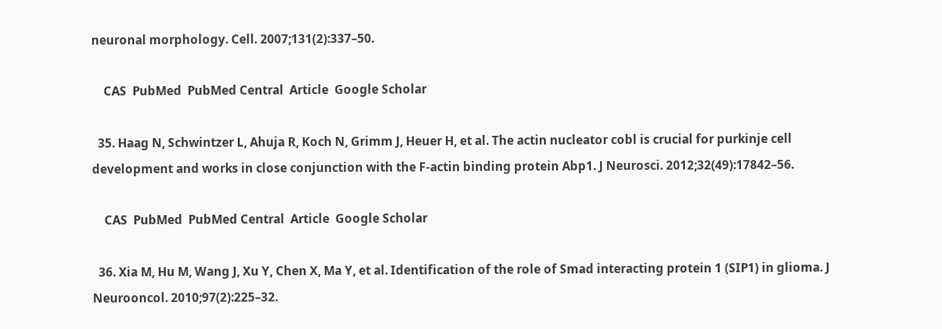neuronal morphology. Cell. 2007;131(2):337–50.

    CAS  PubMed  PubMed Central  Article  Google Scholar

  35. Haag N, Schwintzer L, Ahuja R, Koch N, Grimm J, Heuer H, et al. The actin nucleator cobl is crucial for purkinje cell development and works in close conjunction with the F-actin binding protein Abp1. J Neurosci. 2012;32(49):17842–56.

    CAS  PubMed  PubMed Central  Article  Google Scholar

  36. Xia M, Hu M, Wang J, Xu Y, Chen X, Ma Y, et al. Identification of the role of Smad interacting protein 1 (SIP1) in glioma. J Neurooncol. 2010;97(2):225–32.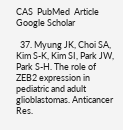CAS  PubMed  Article  Google Scholar

  37. Myung JK, Choi SA, Kim S-K, Kim SI, Park JW, Park S-H. The role of ZEB2 expression in pediatric and adult glioblastomas. Anticancer Res.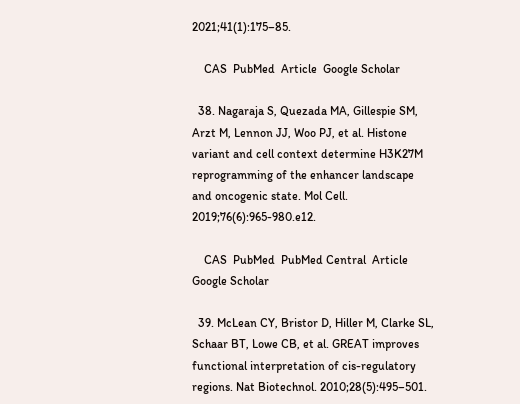2021;41(1):175–85.

    CAS  PubMed  Article  Google Scholar

  38. Nagaraja S, Quezada MA, Gillespie SM, Arzt M, Lennon JJ, Woo PJ, et al. Histone variant and cell context determine H3K27M reprogramming of the enhancer landscape and oncogenic state. Mol Cell. 2019;76(6):965-980.e12.

    CAS  PubMed  PubMed Central  Article  Google Scholar

  39. McLean CY, Bristor D, Hiller M, Clarke SL, Schaar BT, Lowe CB, et al. GREAT improves functional interpretation of cis-regulatory regions. Nat Biotechnol. 2010;28(5):495–501.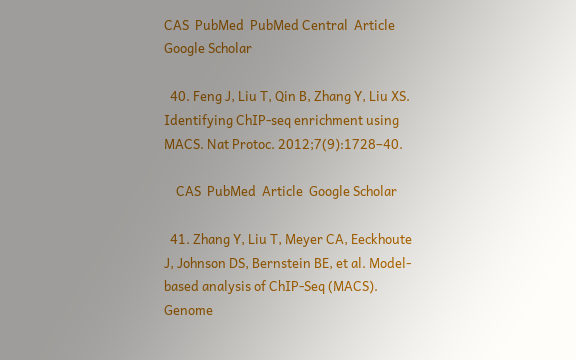CAS  PubMed  PubMed Central  Article  Google Scholar

  40. Feng J, Liu T, Qin B, Zhang Y, Liu XS. Identifying ChIP-seq enrichment using MACS. Nat Protoc. 2012;7(9):1728–40.

    CAS  PubMed  Article  Google Scholar

  41. Zhang Y, Liu T, Meyer CA, Eeckhoute J, Johnson DS, Bernstein BE, et al. Model-based analysis of ChIP-Seq (MACS). Genome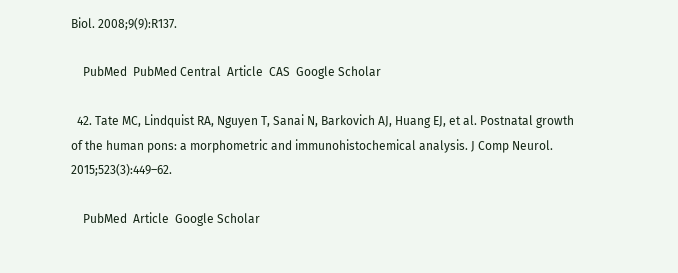Biol. 2008;9(9):R137.

    PubMed  PubMed Central  Article  CAS  Google Scholar

  42. Tate MC, Lindquist RA, Nguyen T, Sanai N, Barkovich AJ, Huang EJ, et al. Postnatal growth of the human pons: a morphometric and immunohistochemical analysis. J Comp Neurol. 2015;523(3):449–62.

    PubMed  Article  Google Scholar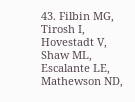43. Filbin MG, Tirosh I, Hovestadt V, Shaw ML, Escalante LE, Mathewson ND,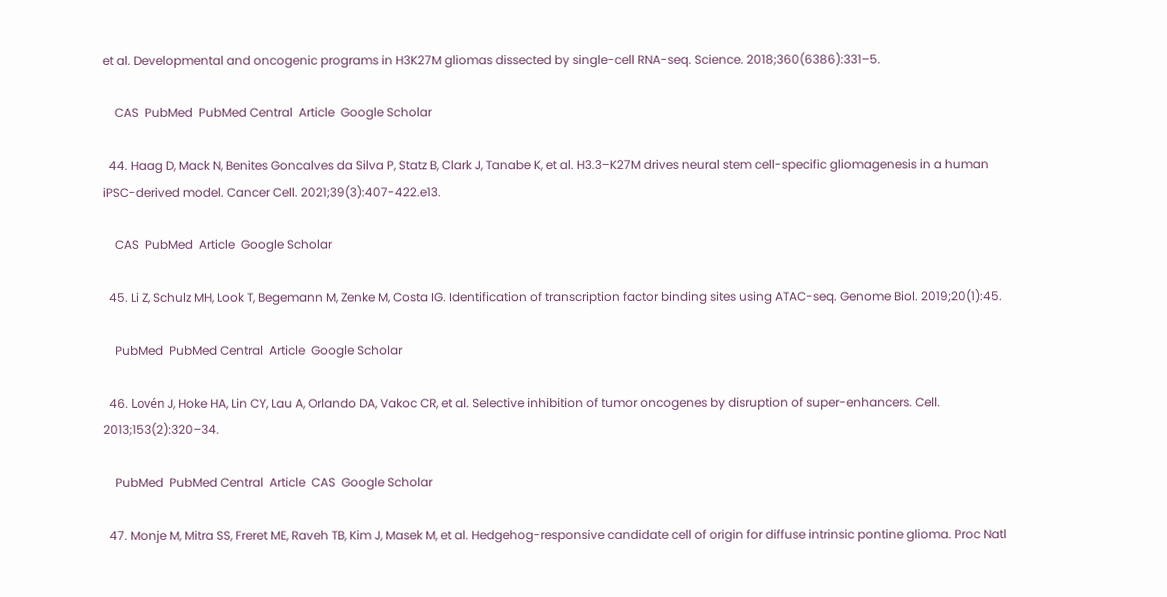et al. Developmental and oncogenic programs in H3K27M gliomas dissected by single-cell RNA-seq. Science. 2018;360(6386):331–5.

    CAS  PubMed  PubMed Central  Article  Google Scholar

  44. Haag D, Mack N, Benites Goncalves da Silva P, Statz B, Clark J, Tanabe K, et al. H3.3–K27M drives neural stem cell-specific gliomagenesis in a human iPSC-derived model. Cancer Cell. 2021;39(3):407-422.e13.

    CAS  PubMed  Article  Google Scholar

  45. Li Z, Schulz MH, Look T, Begemann M, Zenke M, Costa IG. Identification of transcription factor binding sites using ATAC-seq. Genome Biol. 2019;20(1):45.

    PubMed  PubMed Central  Article  Google Scholar

  46. Lovén J, Hoke HA, Lin CY, Lau A, Orlando DA, Vakoc CR, et al. Selective inhibition of tumor oncogenes by disruption of super-enhancers. Cell. 2013;153(2):320–34.

    PubMed  PubMed Central  Article  CAS  Google Scholar

  47. Monje M, Mitra SS, Freret ME, Raveh TB, Kim J, Masek M, et al. Hedgehog-responsive candidate cell of origin for diffuse intrinsic pontine glioma. Proc Natl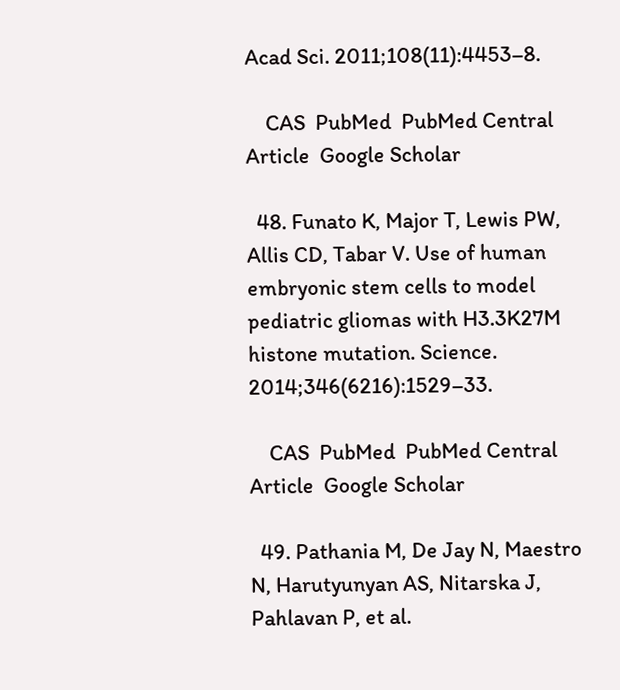Acad Sci. 2011;108(11):4453–8.

    CAS  PubMed  PubMed Central  Article  Google Scholar

  48. Funato K, Major T, Lewis PW, Allis CD, Tabar V. Use of human embryonic stem cells to model pediatric gliomas with H3.3K27M histone mutation. Science. 2014;346(6216):1529–33.

    CAS  PubMed  PubMed Central  Article  Google Scholar

  49. Pathania M, De Jay N, Maestro N, Harutyunyan AS, Nitarska J, Pahlavan P, et al.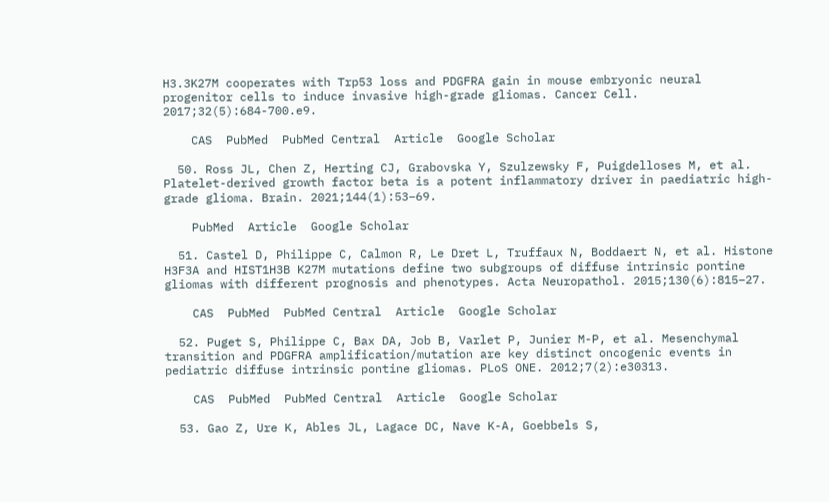H3.3K27M cooperates with Trp53 loss and PDGFRA gain in mouse embryonic neural progenitor cells to induce invasive high-grade gliomas. Cancer Cell. 2017;32(5):684-700.e9.

    CAS  PubMed  PubMed Central  Article  Google Scholar

  50. Ross JL, Chen Z, Herting CJ, Grabovska Y, Szulzewsky F, Puigdelloses M, et al. Platelet-derived growth factor beta is a potent inflammatory driver in paediatric high-grade glioma. Brain. 2021;144(1):53–69.

    PubMed  Article  Google Scholar

  51. Castel D, Philippe C, Calmon R, Le Dret L, Truffaux N, Boddaert N, et al. Histone H3F3A and HIST1H3B K27M mutations define two subgroups of diffuse intrinsic pontine gliomas with different prognosis and phenotypes. Acta Neuropathol. 2015;130(6):815–27.

    CAS  PubMed  PubMed Central  Article  Google Scholar

  52. Puget S, Philippe C, Bax DA, Job B, Varlet P, Junier M-P, et al. Mesenchymal transition and PDGFRA amplification/mutation are key distinct oncogenic events in pediatric diffuse intrinsic pontine gliomas. PLoS ONE. 2012;7(2):e30313.

    CAS  PubMed  PubMed Central  Article  Google Scholar

  53. Gao Z, Ure K, Ables JL, Lagace DC, Nave K-A, Goebbels S,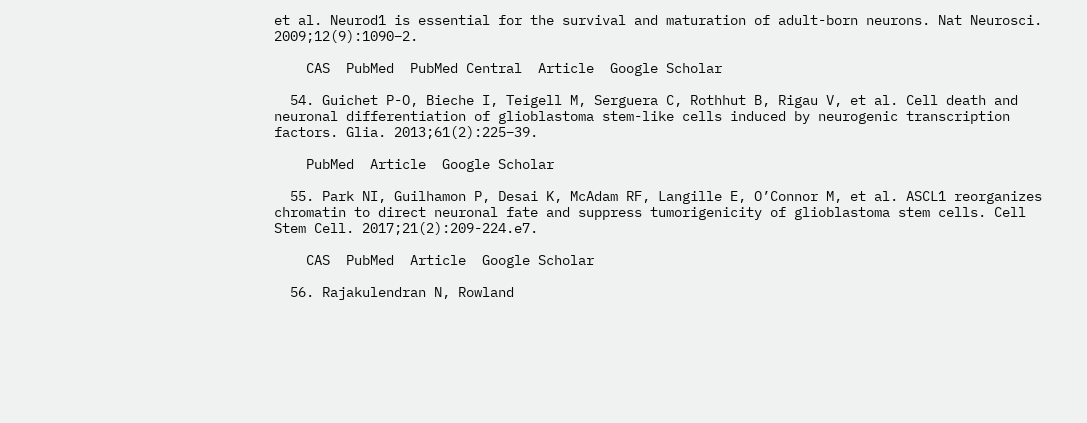et al. Neurod1 is essential for the survival and maturation of adult-born neurons. Nat Neurosci. 2009;12(9):1090–2.

    CAS  PubMed  PubMed Central  Article  Google Scholar

  54. Guichet P-O, Bieche I, Teigell M, Serguera C, Rothhut B, Rigau V, et al. Cell death and neuronal differentiation of glioblastoma stem-like cells induced by neurogenic transcription factors. Glia. 2013;61(2):225–39.

    PubMed  Article  Google Scholar

  55. Park NI, Guilhamon P, Desai K, McAdam RF, Langille E, O’Connor M, et al. ASCL1 reorganizes chromatin to direct neuronal fate and suppress tumorigenicity of glioblastoma stem cells. Cell Stem Cell. 2017;21(2):209-224.e7.

    CAS  PubMed  Article  Google Scholar

  56. Rajakulendran N, Rowland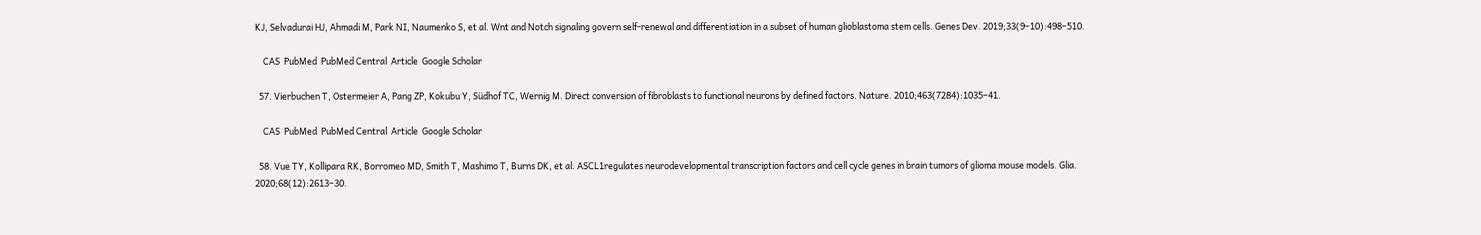KJ, Selvadurai HJ, Ahmadi M, Park NI, Naumenko S, et al. Wnt and Notch signaling govern self-renewal and differentiation in a subset of human glioblastoma stem cells. Genes Dev. 2019;33(9–10):498–510.

    CAS  PubMed  PubMed Central  Article  Google Scholar

  57. Vierbuchen T, Ostermeier A, Pang ZP, Kokubu Y, Südhof TC, Wernig M. Direct conversion of fibroblasts to functional neurons by defined factors. Nature. 2010;463(7284):1035–41.

    CAS  PubMed  PubMed Central  Article  Google Scholar

  58. Vue TY, Kollipara RK, Borromeo MD, Smith T, Mashimo T, Burns DK, et al. ASCL1regulates neurodevelopmental transcription factors and cell cycle genes in brain tumors of glioma mouse models. Glia. 2020;68(12):2613–30.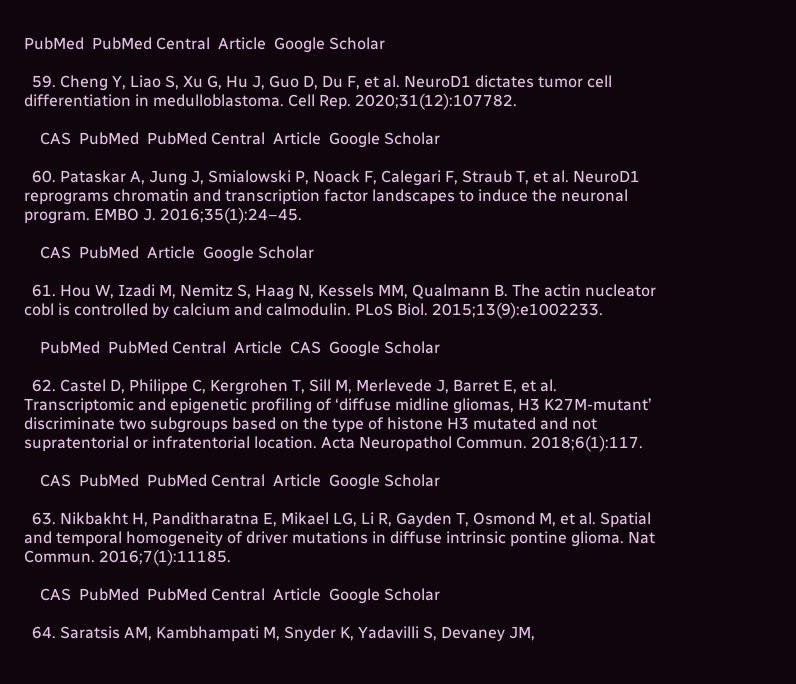PubMed  PubMed Central  Article  Google Scholar

  59. Cheng Y, Liao S, Xu G, Hu J, Guo D, Du F, et al. NeuroD1 dictates tumor cell differentiation in medulloblastoma. Cell Rep. 2020;31(12):107782.

    CAS  PubMed  PubMed Central  Article  Google Scholar

  60. Pataskar A, Jung J, Smialowski P, Noack F, Calegari F, Straub T, et al. NeuroD1 reprograms chromatin and transcription factor landscapes to induce the neuronal program. EMBO J. 2016;35(1):24–45.

    CAS  PubMed  Article  Google Scholar

  61. Hou W, Izadi M, Nemitz S, Haag N, Kessels MM, Qualmann B. The actin nucleator cobl is controlled by calcium and calmodulin. PLoS Biol. 2015;13(9):e1002233.

    PubMed  PubMed Central  Article  CAS  Google Scholar

  62. Castel D, Philippe C, Kergrohen T, Sill M, Merlevede J, Barret E, et al. Transcriptomic and epigenetic profiling of ‘diffuse midline gliomas, H3 K27M-mutant’ discriminate two subgroups based on the type of histone H3 mutated and not supratentorial or infratentorial location. Acta Neuropathol Commun. 2018;6(1):117.

    CAS  PubMed  PubMed Central  Article  Google Scholar

  63. Nikbakht H, Panditharatna E, Mikael LG, Li R, Gayden T, Osmond M, et al. Spatial and temporal homogeneity of driver mutations in diffuse intrinsic pontine glioma. Nat Commun. 2016;7(1):11185.

    CAS  PubMed  PubMed Central  Article  Google Scholar

  64. Saratsis AM, Kambhampati M, Snyder K, Yadavilli S, Devaney JM,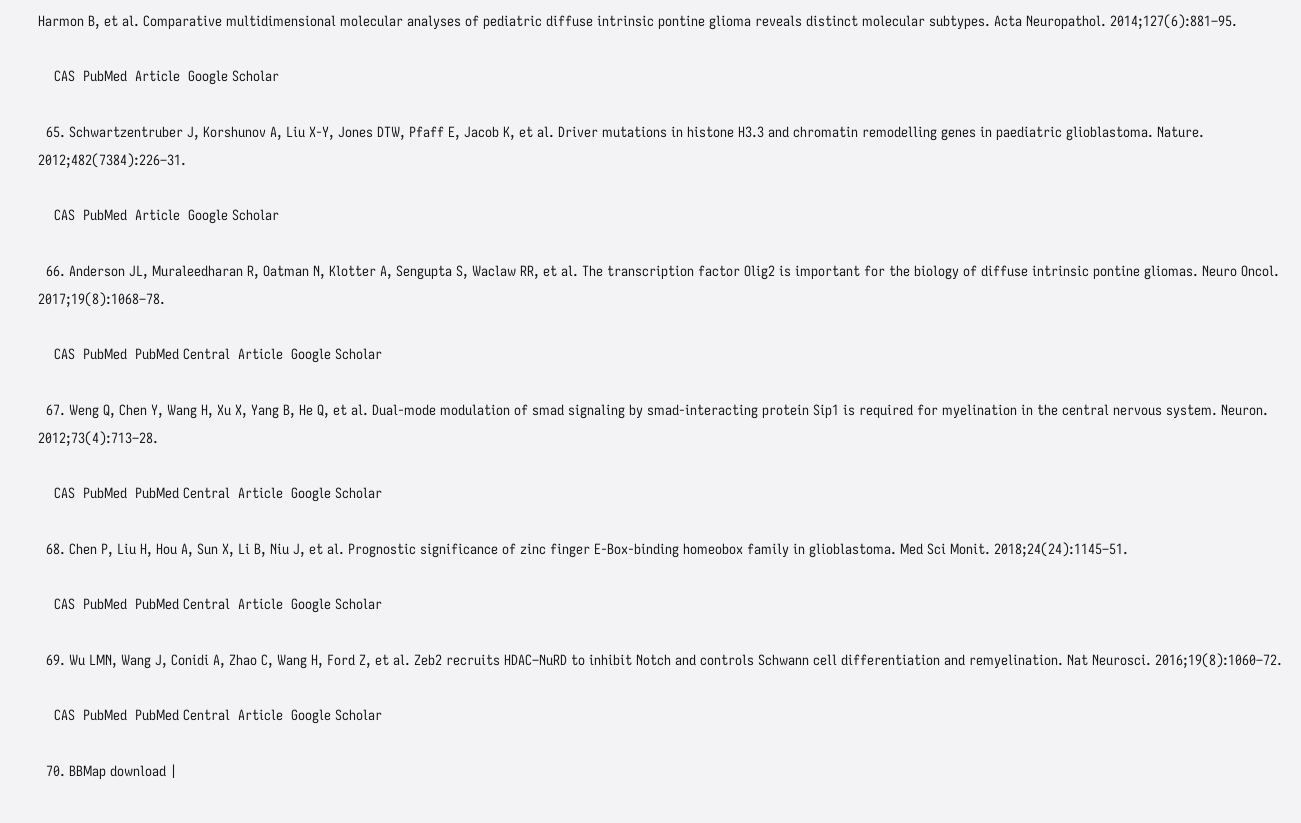Harmon B, et al. Comparative multidimensional molecular analyses of pediatric diffuse intrinsic pontine glioma reveals distinct molecular subtypes. Acta Neuropathol. 2014;127(6):881–95.

    CAS  PubMed  Article  Google Scholar

  65. Schwartzentruber J, Korshunov A, Liu X-Y, Jones DTW, Pfaff E, Jacob K, et al. Driver mutations in histone H3.3 and chromatin remodelling genes in paediatric glioblastoma. Nature. 2012;482(7384):226–31.

    CAS  PubMed  Article  Google Scholar

  66. Anderson JL, Muraleedharan R, Oatman N, Klotter A, Sengupta S, Waclaw RR, et al. The transcription factor Olig2 is important for the biology of diffuse intrinsic pontine gliomas. Neuro Oncol. 2017;19(8):1068–78.

    CAS  PubMed  PubMed Central  Article  Google Scholar

  67. Weng Q, Chen Y, Wang H, Xu X, Yang B, He Q, et al. Dual-mode modulation of smad signaling by smad-interacting protein Sip1 is required for myelination in the central nervous system. Neuron. 2012;73(4):713–28.

    CAS  PubMed  PubMed Central  Article  Google Scholar

  68. Chen P, Liu H, Hou A, Sun X, Li B, Niu J, et al. Prognostic significance of zinc finger E-Box-binding homeobox family in glioblastoma. Med Sci Monit. 2018;24(24):1145–51.

    CAS  PubMed  PubMed Central  Article  Google Scholar

  69. Wu LMN, Wang J, Conidi A, Zhao C, Wang H, Ford Z, et al. Zeb2 recruits HDAC–NuRD to inhibit Notch and controls Schwann cell differentiation and remyelination. Nat Neurosci. 2016;19(8):1060–72.

    CAS  PubMed  PubMed Central  Article  Google Scholar

  70. BBMap download |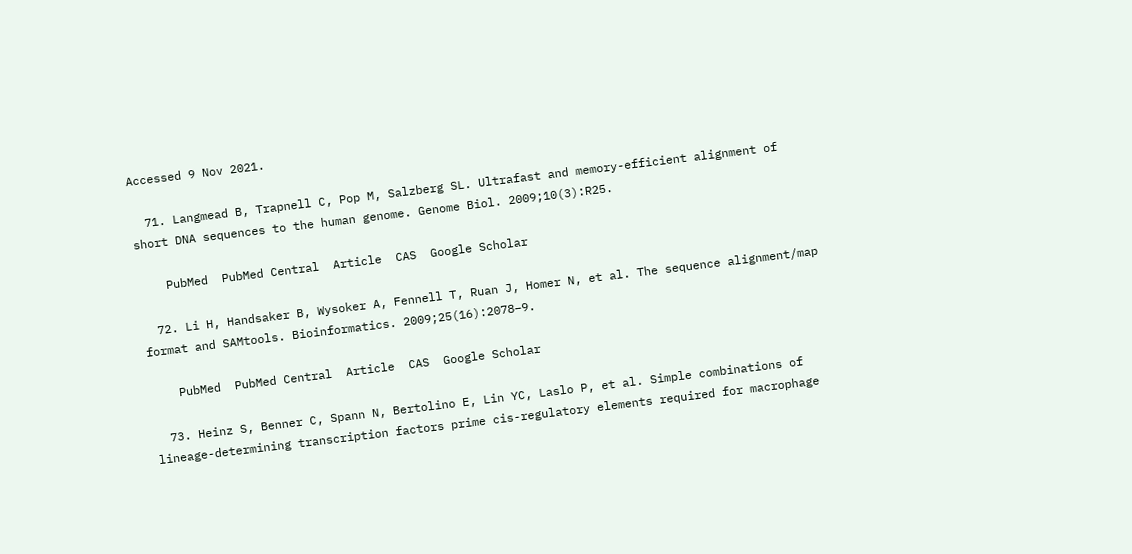Accessed 9 Nov 2021.

  71. Langmead B, Trapnell C, Pop M, Salzberg SL. Ultrafast and memory-efficient alignment of short DNA sequences to the human genome. Genome Biol. 2009;10(3):R25.

    PubMed  PubMed Central  Article  CAS  Google Scholar

  72. Li H, Handsaker B, Wysoker A, Fennell T, Ruan J, Homer N, et al. The sequence alignment/map format and SAMtools. Bioinformatics. 2009;25(16):2078–9.

    PubMed  PubMed Central  Article  CAS  Google Scholar

  73. Heinz S, Benner C, Spann N, Bertolino E, Lin YC, Laslo P, et al. Simple combinations of lineage-determining transcription factors prime cis-regulatory elements required for macrophage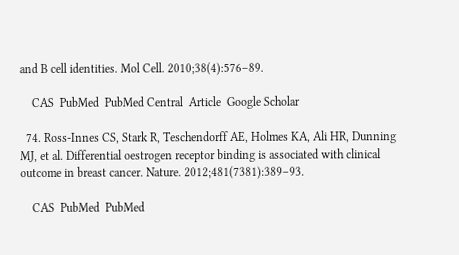and B cell identities. Mol Cell. 2010;38(4):576–89.

    CAS  PubMed  PubMed Central  Article  Google Scholar

  74. Ross-Innes CS, Stark R, Teschendorff AE, Holmes KA, Ali HR, Dunning MJ, et al. Differential oestrogen receptor binding is associated with clinical outcome in breast cancer. Nature. 2012;481(7381):389–93.

    CAS  PubMed  PubMed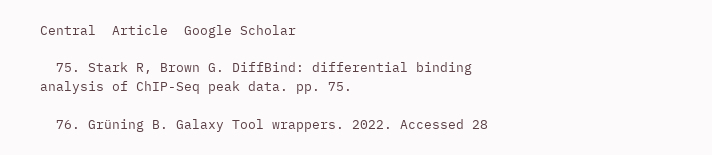Central  Article  Google Scholar

  75. Stark R, Brown G. DiffBind: differential binding analysis of ChIP-Seq peak data. pp. 75.

  76. Grüning B. Galaxy Tool wrappers. 2022. Accessed 28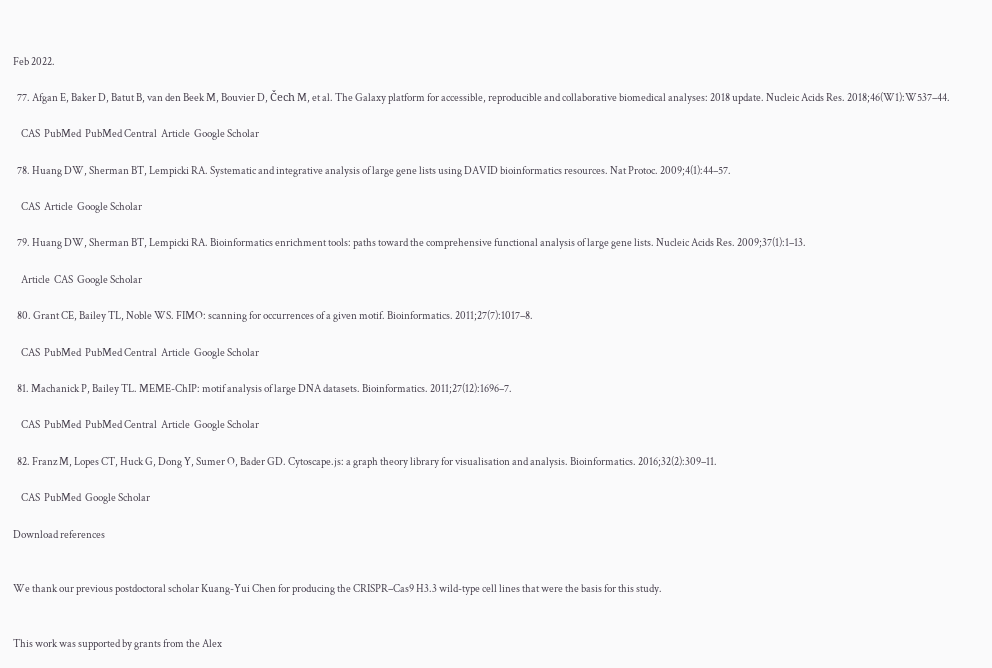Feb 2022.

  77. Afgan E, Baker D, Batut B, van den Beek M, Bouvier D, Čech M, et al. The Galaxy platform for accessible, reproducible and collaborative biomedical analyses: 2018 update. Nucleic Acids Res. 2018;46(W1):W537–44.

    CAS  PubMed  PubMed Central  Article  Google Scholar

  78. Huang DW, Sherman BT, Lempicki RA. Systematic and integrative analysis of large gene lists using DAVID bioinformatics resources. Nat Protoc. 2009;4(1):44–57.

    CAS  Article  Google Scholar

  79. Huang DW, Sherman BT, Lempicki RA. Bioinformatics enrichment tools: paths toward the comprehensive functional analysis of large gene lists. Nucleic Acids Res. 2009;37(1):1–13.

    Article  CAS  Google Scholar

  80. Grant CE, Bailey TL, Noble WS. FIMO: scanning for occurrences of a given motif. Bioinformatics. 2011;27(7):1017–8.

    CAS  PubMed  PubMed Central  Article  Google Scholar

  81. Machanick P, Bailey TL. MEME-ChIP: motif analysis of large DNA datasets. Bioinformatics. 2011;27(12):1696–7.

    CAS  PubMed  PubMed Central  Article  Google Scholar

  82. Franz M, Lopes CT, Huck G, Dong Y, Sumer O, Bader GD. Cytoscape.js: a graph theory library for visualisation and analysis. Bioinformatics. 2016;32(2):309–11.

    CAS  PubMed  Google Scholar

Download references


We thank our previous postdoctoral scholar Kuang-Yui Chen for producing the CRISPR–Cas9 H3.3 wild-type cell lines that were the basis for this study.


This work was supported by grants from the Alex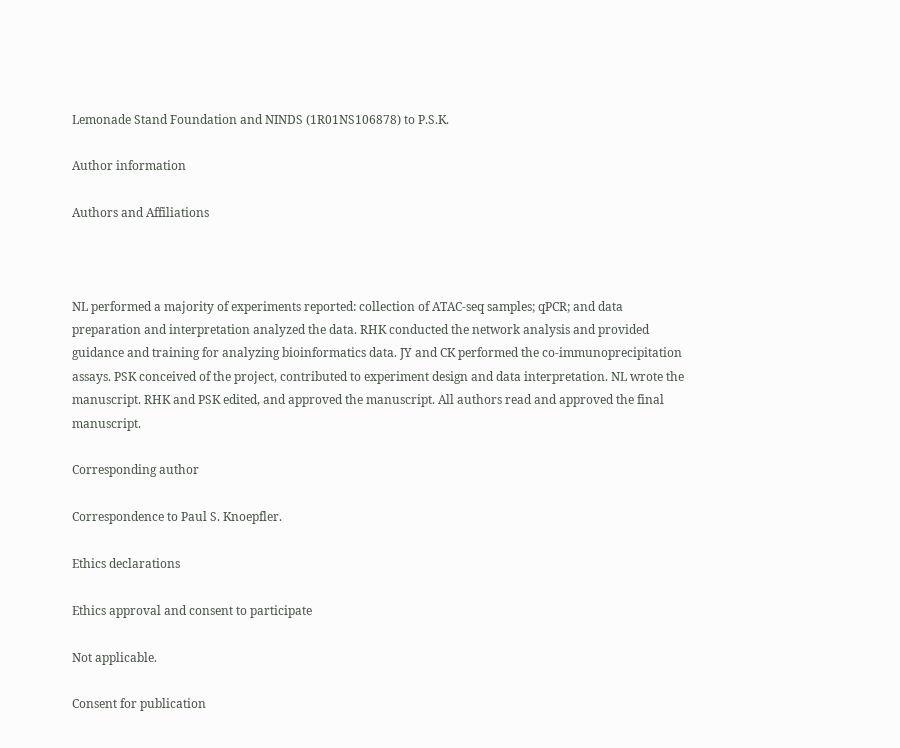Lemonade Stand Foundation and NINDS (1R01NS106878) to P.S.K.

Author information

Authors and Affiliations



NL performed a majority of experiments reported: collection of ATAC-seq samples; qPCR; and data preparation and interpretation analyzed the data. RHK conducted the network analysis and provided guidance and training for analyzing bioinformatics data. JY and CK performed the co-immunoprecipitation assays. PSK conceived of the project, contributed to experiment design and data interpretation. NL wrote the manuscript. RHK and PSK edited, and approved the manuscript. All authors read and approved the final manuscript.

Corresponding author

Correspondence to Paul S. Knoepfler.

Ethics declarations

Ethics approval and consent to participate

Not applicable.

Consent for publication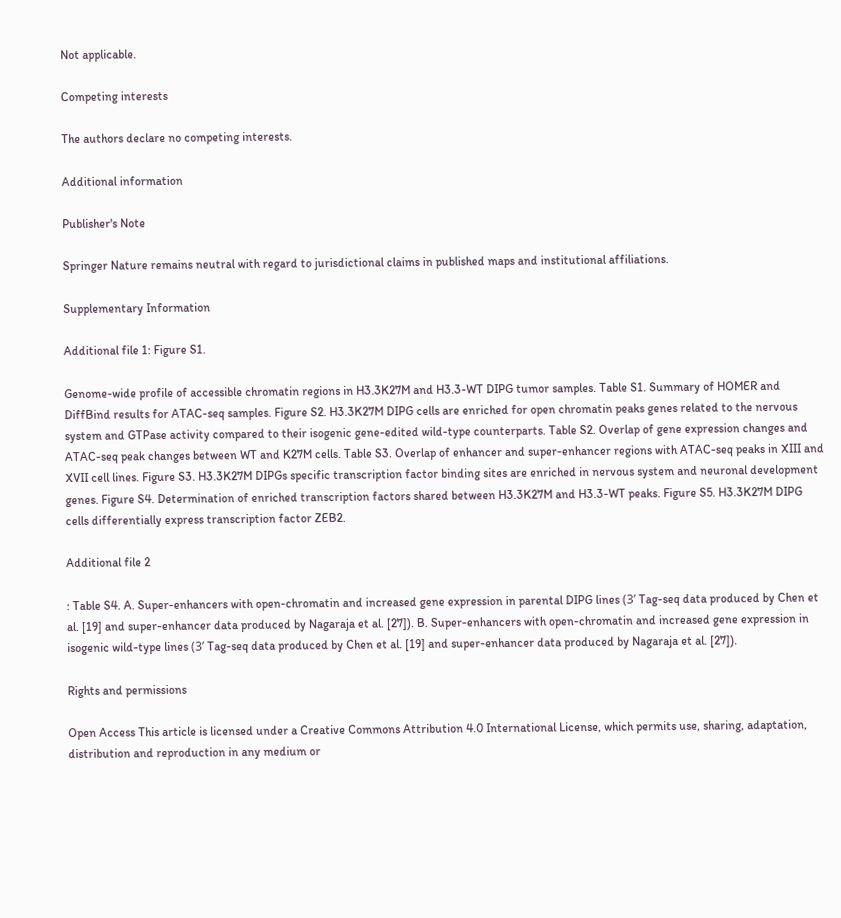Not applicable.

Competing interests

The authors declare no competing interests.

Additional information

Publisher's Note

Springer Nature remains neutral with regard to jurisdictional claims in published maps and institutional affiliations.

Supplementary Information

Additional file 1: Figure S1.

Genome-wide profile of accessible chromatin regions in H3.3K27M and H3.3-WT DIPG tumor samples. Table S1. Summary of HOMER and DiffBind results for ATAC-seq samples. Figure S2. H3.3K27M DIPG cells are enriched for open chromatin peaks genes related to the nervous system and GTPase activity compared to their isogenic gene-edited wild-type counterparts. Table S2. Overlap of gene expression changes and ATAC-seq peak changes between WT and K27M cells. Table S3. Overlap of enhancer and super-enhancer regions with ATAC-seq peaks in XIII and XVII cell lines. Figure S3. H3.3K27M DIPGs specific transcription factor binding sites are enriched in nervous system and neuronal development genes. Figure S4. Determination of enriched transcription factors shared between H3.3K27M and H3.3-WT peaks. Figure S5. H3.3K27M DIPG cells differentially express transcription factor ZEB2.

Additional file 2

: Table S4. A. Super-enhancers with open-chromatin and increased gene expression in parental DIPG lines (3ʹ Tag-seq data produced by Chen et al. [19] and super-enhancer data produced by Nagaraja et al. [27]). B. Super-enhancers with open-chromatin and increased gene expression in isogenic wild-type lines (3ʹ Tag-seq data produced by Chen et al. [19] and super-enhancer data produced by Nagaraja et al. [27]).

Rights and permissions

Open Access This article is licensed under a Creative Commons Attribution 4.0 International License, which permits use, sharing, adaptation, distribution and reproduction in any medium or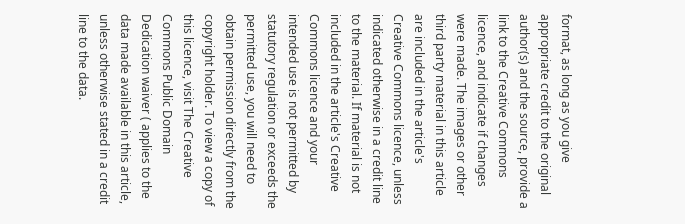format, as long as you give appropriate credit to the original author(s) and the source, provide a link to the Creative Commons licence, and indicate if changes were made. The images or other third party material in this article are included in the article's Creative Commons licence, unless indicated otherwise in a credit line to the material. If material is not included in the article's Creative Commons licence and your intended use is not permitted by statutory regulation or exceeds the permitted use, you will need to obtain permission directly from the copyright holder. To view a copy of this licence, visit The Creative Commons Public Domain Dedication waiver ( applies to the data made available in this article, unless otherwise stated in a credit line to the data.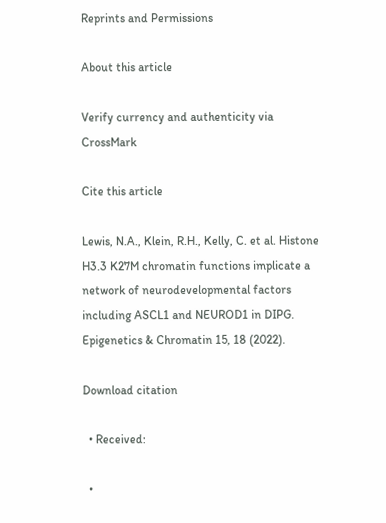Reprints and Permissions

About this article

Verify currency and authenticity via CrossMark

Cite this article

Lewis, N.A., Klein, R.H., Kelly, C. et al. Histone H3.3 K27M chromatin functions implicate a network of neurodevelopmental factors including ASCL1 and NEUROD1 in DIPG. Epigenetics & Chromatin 15, 18 (2022).

Download citation

  • Received:

  •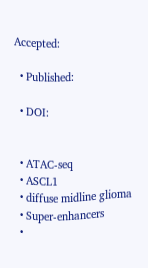Accepted:

  • Published:

  • DOI:


  • ATAC-seq
  • ASCL1
  • diffuse midline glioma
  • Super-enhancers
  •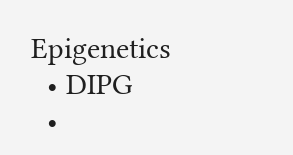Epigenetics
  • DIPG
  •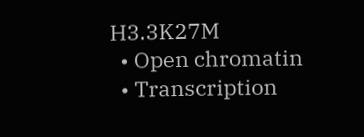H3.3K27M
  • Open chromatin
  • Transcription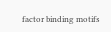factor binding motifs